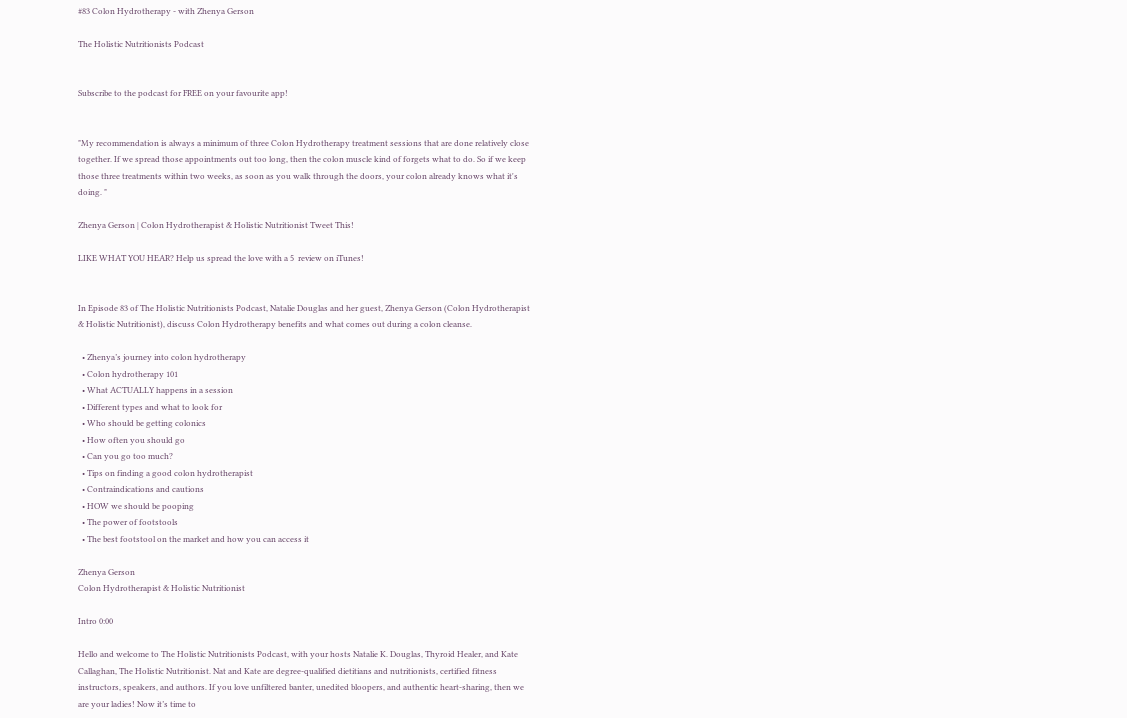#83 Colon Hydrotherapy - with Zhenya Gerson

The Holistic Nutritionists Podcast


Subscribe to the podcast for FREE on your favourite app!


"My recommendation is always a minimum of three Colon Hydrotherapy treatment sessions that are done relatively close together. If we spread those appointments out too long, then the colon muscle kind of forgets what to do. So if we keep those three treatments within two weeks, as soon as you walk through the doors, your colon already knows what it's doing. "

Zhenya Gerson | Colon Hydrotherapist & Holistic Nutritionist Tweet This!

LIKE WHAT YOU HEAR? Help us spread the love with a 5  review on iTunes!


In Episode 83 of The Holistic Nutritionists Podcast, Natalie Douglas and her guest, Zhenya Gerson (Colon Hydrotherapist & Holistic Nutritionist), discuss Colon Hydrotherapy benefits and what comes out during a colon cleanse.

  • Zhenya’s journey into colon hydrotherapy
  • Colon hydrotherapy 101
  • What ACTUALLY happens in a session
  • Different types and what to look for
  • Who should be getting colonics
  • How often you should go
  • Can you go too much?
  • Tips on finding a good colon hydrotherapist
  • Contraindications and cautions
  • HOW we should be pooping
  • The power of footstools
  • The best footstool on the market and how you can access it

Zhenya Gerson
Colon Hydrotherapist & Holistic Nutritionist

Intro 0:00

Hello and welcome to The Holistic Nutritionists Podcast, with your hosts Natalie K. Douglas, Thyroid Healer, and Kate Callaghan, The Holistic Nutritionist. Nat and Kate are degree-qualified dietitians and nutritionists, certified fitness instructors, speakers, and authors. If you love unfiltered banter, unedited bloopers, and authentic heart-sharing, then we are your ladies! Now it’s time to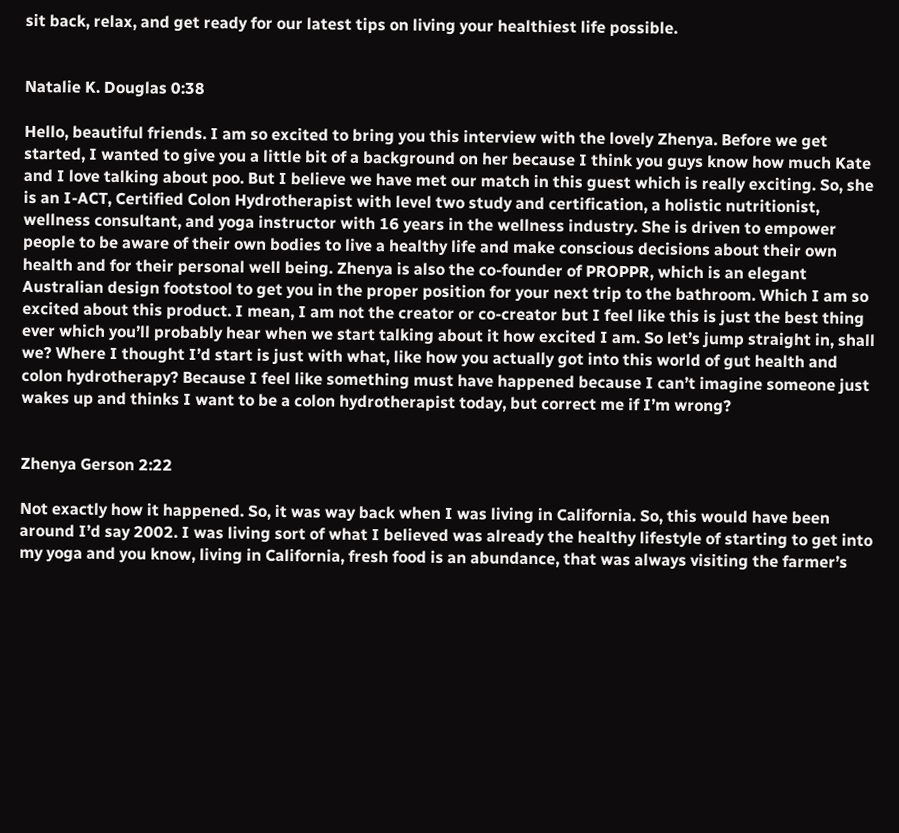sit back, relax, and get ready for our latest tips on living your healthiest life possible.


Natalie K. Douglas 0:38

Hello, beautiful friends. I am so excited to bring you this interview with the lovely Zhenya. Before we get started, I wanted to give you a little bit of a background on her because I think you guys know how much Kate and I love talking about poo. But I believe we have met our match in this guest which is really exciting. So, she is an I-ACT, Certified Colon Hydrotherapist with level two study and certification, a holistic nutritionist, wellness consultant, and yoga instructor with 16 years in the wellness industry. She is driven to empower people to be aware of their own bodies to live a healthy life and make conscious decisions about their own health and for their personal well being. Zhenya is also the co-founder of PROPPR, which is an elegant Australian design footstool to get you in the proper position for your next trip to the bathroom. Which I am so excited about this product. I mean, I am not the creator or co-creator but I feel like this is just the best thing ever which you’ll probably hear when we start talking about it how excited I am. So let’s jump straight in, shall we? Where I thought I’d start is just with what, like how you actually got into this world of gut health and colon hydrotherapy? Because I feel like something must have happened because I can’t imagine someone just wakes up and thinks I want to be a colon hydrotherapist today, but correct me if I’m wrong?


Zhenya Gerson 2:22

Not exactly how it happened. So, it was way back when I was living in California. So, this would have been around I’d say 2002. I was living sort of what I believed was already the healthy lifestyle of starting to get into my yoga and you know, living in California, fresh food is an abundance, that was always visiting the farmer’s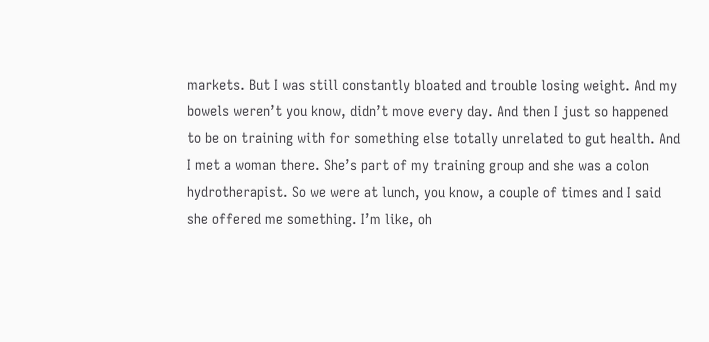markets. But I was still constantly bloated and trouble losing weight. And my bowels weren’t you know, didn’t move every day. And then I just so happened to be on training with for something else totally unrelated to gut health. And I met a woman there. She’s part of my training group and she was a colon hydrotherapist. So we were at lunch, you know, a couple of times and I said she offered me something. I’m like, oh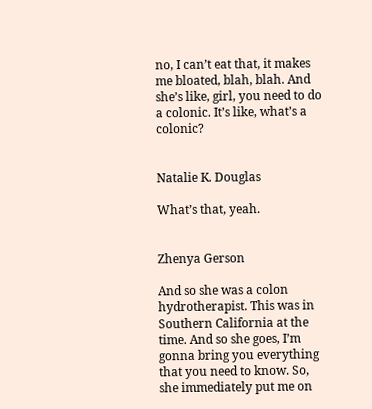no, I can’t eat that, it makes me bloated, blah, blah. And she’s like, girl, you need to do a colonic. It’s like, what’s a colonic?


Natalie K. Douglas

What’s that, yeah.


Zhenya Gerson

And so she was a colon hydrotherapist. This was in Southern California at the time. And so she goes, I’m gonna bring you everything that you need to know. So, she immediately put me on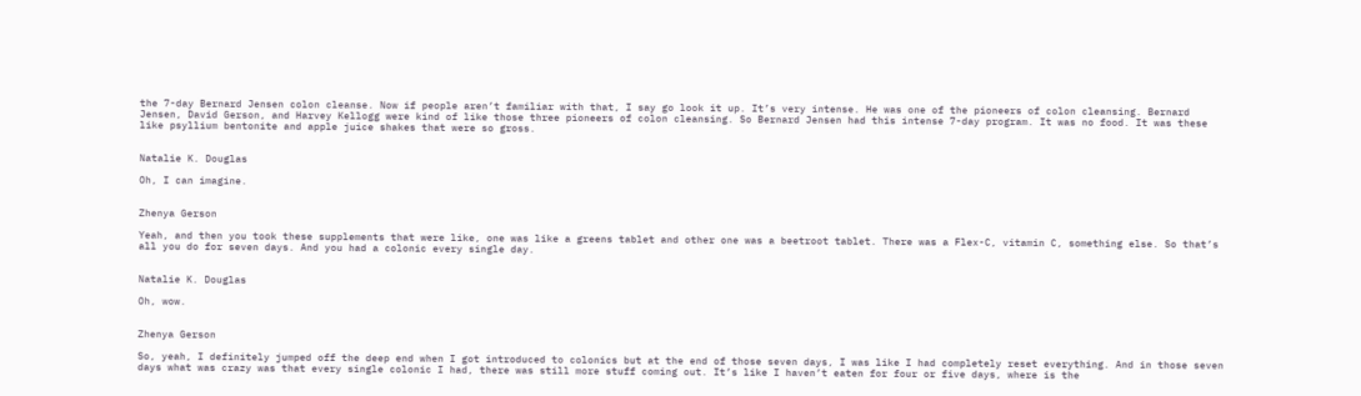the 7-day Bernard Jensen colon cleanse. Now if people aren’t familiar with that, I say go look it up. It’s very intense. He was one of the pioneers of colon cleansing. Bernard Jensen, David Gerson, and Harvey Kellogg were kind of like those three pioneers of colon cleansing. So Bernard Jensen had this intense 7-day program. It was no food. It was these like psyllium bentonite and apple juice shakes that were so gross.


Natalie K. Douglas

Oh, I can imagine.


Zhenya Gerson

Yeah, and then you took these supplements that were like, one was like a greens tablet and other one was a beetroot tablet. There was a Flex-C, vitamin C, something else. So that’s all you do for seven days. And you had a colonic every single day.


Natalie K. Douglas

Oh, wow.


Zhenya Gerson

So, yeah, I definitely jumped off the deep end when I got introduced to colonics but at the end of those seven days, I was like I had completely reset everything. And in those seven days what was crazy was that every single colonic I had, there was still more stuff coming out. It’s like I haven’t eaten for four or five days, where is the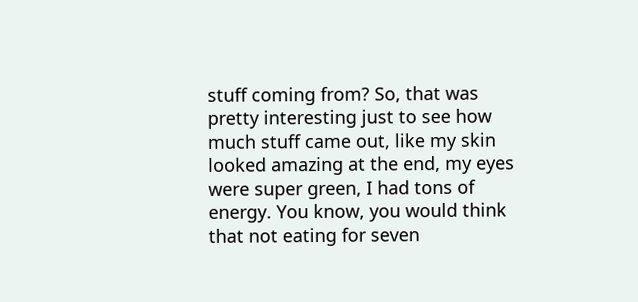stuff coming from? So, that was pretty interesting just to see how much stuff came out, like my skin looked amazing at the end, my eyes were super green, I had tons of energy. You know, you would think that not eating for seven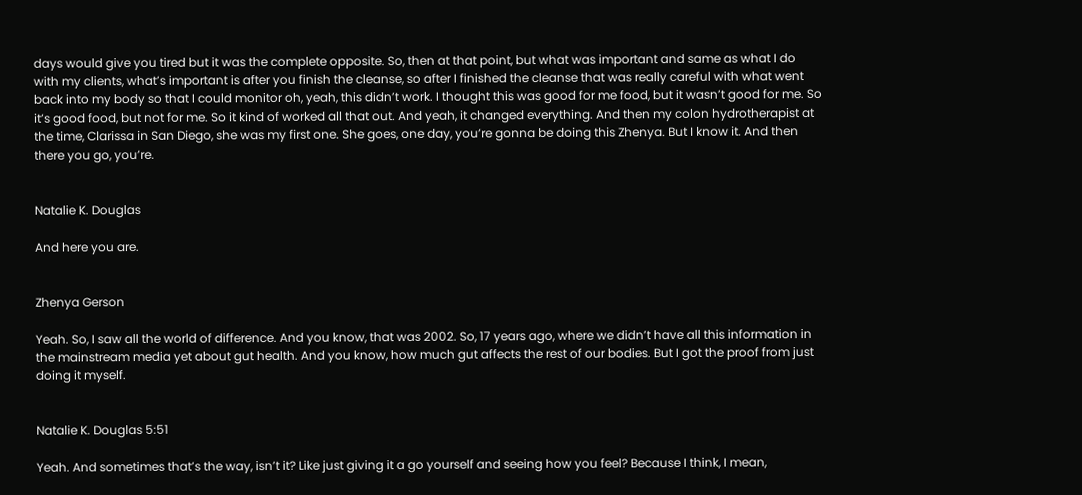days would give you tired but it was the complete opposite. So, then at that point, but what was important and same as what I do with my clients, what’s important is after you finish the cleanse, so after I finished the cleanse that was really careful with what went back into my body so that I could monitor oh, yeah, this didn’t work. I thought this was good for me food, but it wasn’t good for me. So it’s good food, but not for me. So it kind of worked all that out. And yeah, it changed everything. And then my colon hydrotherapist at the time, Clarissa in San Diego, she was my first one. She goes, one day, you’re gonna be doing this Zhenya. But I know it. And then there you go, you’re.


Natalie K. Douglas

And here you are.


Zhenya Gerson

Yeah. So, I saw all the world of difference. And you know, that was 2002. So, 17 years ago, where we didn’t have all this information in the mainstream media yet about gut health. And you know, how much gut affects the rest of our bodies. But I got the proof from just doing it myself.


Natalie K. Douglas 5:51

Yeah. And sometimes that’s the way, isn’t it? Like just giving it a go yourself and seeing how you feel? Because I think, I mean,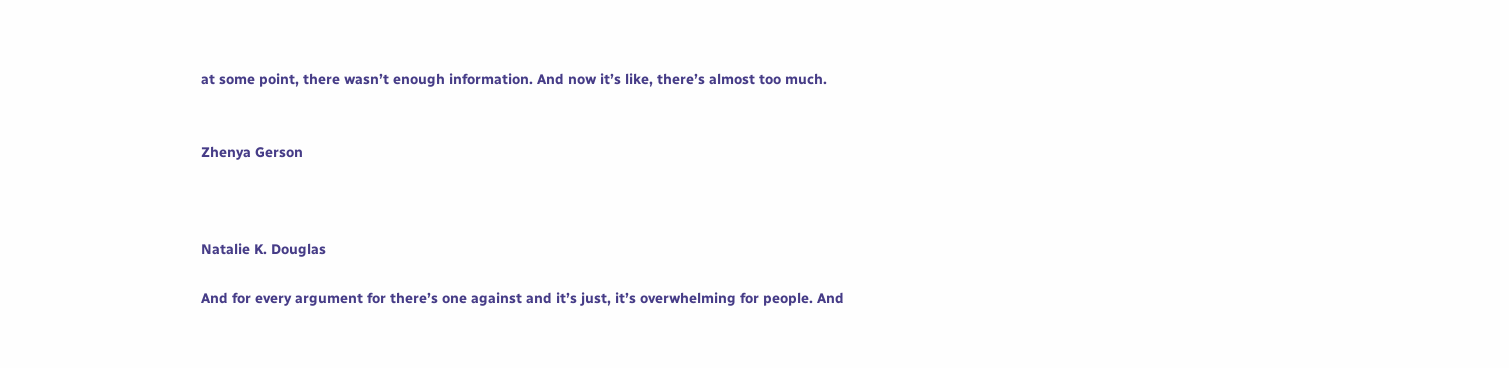at some point, there wasn’t enough information. And now it’s like, there’s almost too much.


Zhenya Gerson



Natalie K. Douglas

And for every argument for there’s one against and it’s just, it’s overwhelming for people. And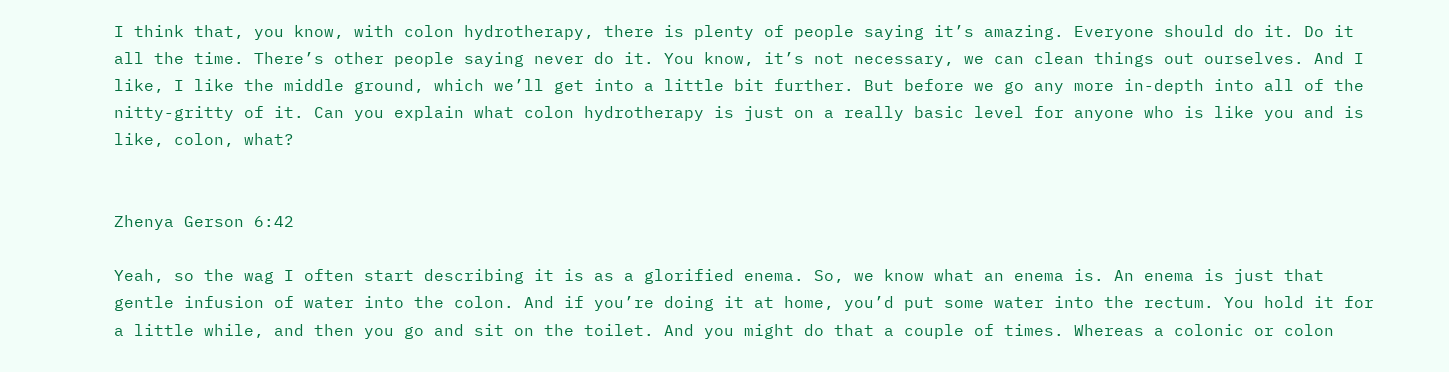I think that, you know, with colon hydrotherapy, there is plenty of people saying it’s amazing. Everyone should do it. Do it all the time. There’s other people saying never do it. You know, it’s not necessary, we can clean things out ourselves. And I like, I like the middle ground, which we’ll get into a little bit further. But before we go any more in-depth into all of the nitty-gritty of it. Can you explain what colon hydrotherapy is just on a really basic level for anyone who is like you and is like, colon, what?


Zhenya Gerson 6:42

Yeah, so the wag I often start describing it is as a glorified enema. So, we know what an enema is. An enema is just that gentle infusion of water into the colon. And if you’re doing it at home, you’d put some water into the rectum. You hold it for a little while, and then you go and sit on the toilet. And you might do that a couple of times. Whereas a colonic or colon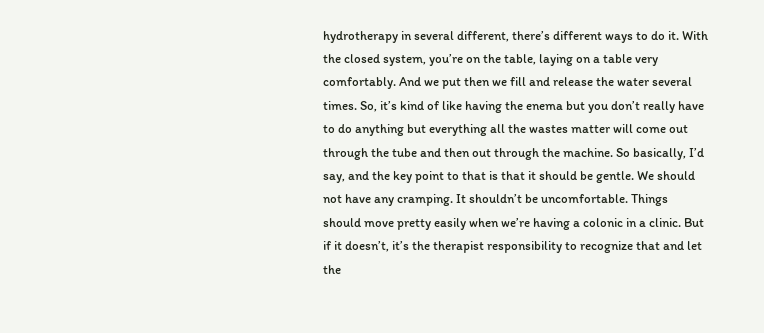hydrotherapy in several different, there’s different ways to do it. With the closed system, you’re on the table, laying on a table very comfortably. And we put then we fill and release the water several times. So, it’s kind of like having the enema but you don’t really have to do anything but everything all the wastes matter will come out through the tube and then out through the machine. So basically, I’d say, and the key point to that is that it should be gentle. We should not have any cramping. It shouldn’t be uncomfortable. Things should move pretty easily when we’re having a colonic in a clinic. But if it doesn’t, it’s the therapist responsibility to recognize that and let the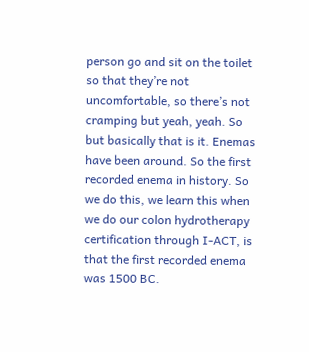person go and sit on the toilet so that they’re not uncomfortable, so there’s not cramping but yeah, yeah. So but basically that is it. Enemas have been around. So the first recorded enema in history. So we do this, we learn this when we do our colon hydrotherapy certification through I-ACT, is that the first recorded enema was 1500 BC.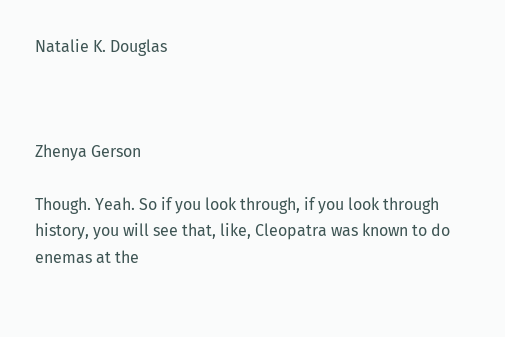Natalie K. Douglas



Zhenya Gerson

Though. Yeah. So if you look through, if you look through history, you will see that, like, Cleopatra was known to do enemas at the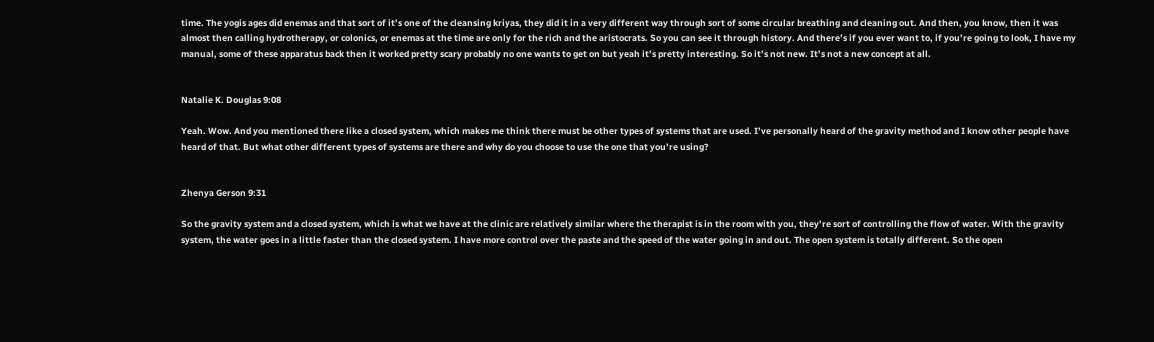time. The yogis ages did enemas and that sort of it’s one of the cleansing kriyas, they did it in a very different way through sort of some circular breathing and cleaning out. And then, you know, then it was almost then calling hydrotherapy, or colonics, or enemas at the time are only for the rich and the aristocrats. So you can see it through history. And there’s if you ever want to, if you’re going to look, I have my manual, some of these apparatus back then it worked pretty scary probably no one wants to get on but yeah it’s pretty interesting. So it’s not new. It’s not a new concept at all.


Natalie K. Douglas 9:08

Yeah. Wow. And you mentioned there like a closed system, which makes me think there must be other types of systems that are used. I’ve personally heard of the gravity method and I know other people have heard of that. But what other different types of systems are there and why do you choose to use the one that you’re using?


Zhenya Gerson 9:31

So the gravity system and a closed system, which is what we have at the clinic are relatively similar where the therapist is in the room with you, they’re sort of controlling the flow of water. With the gravity system, the water goes in a little faster than the closed system. I have more control over the paste and the speed of the water going in and out. The open system is totally different. So the open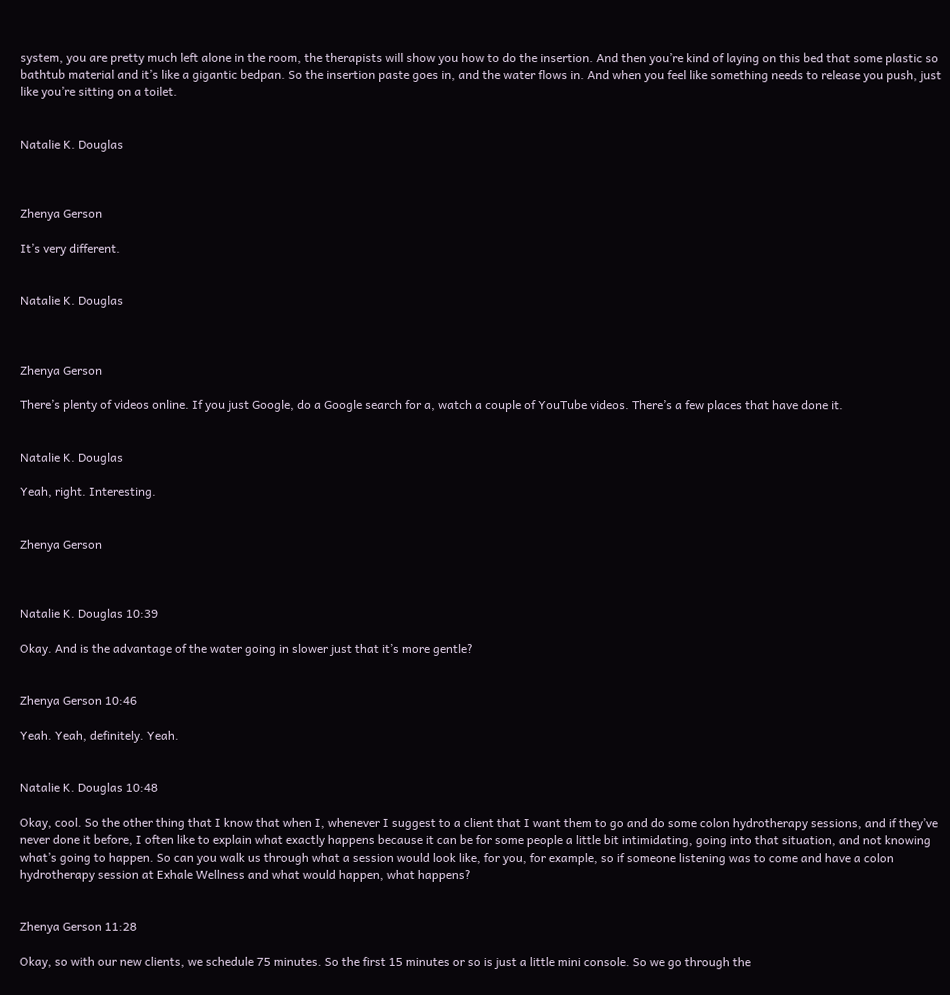system, you are pretty much left alone in the room, the therapists will show you how to do the insertion. And then you’re kind of laying on this bed that some plastic so bathtub material and it’s like a gigantic bedpan. So the insertion paste goes in, and the water flows in. And when you feel like something needs to release you push, just like you’re sitting on a toilet.


Natalie K. Douglas



Zhenya Gerson

It’s very different.


Natalie K. Douglas



Zhenya Gerson

There’s plenty of videos online. If you just Google, do a Google search for a, watch a couple of YouTube videos. There’s a few places that have done it.


Natalie K. Douglas

Yeah, right. Interesting.


Zhenya Gerson



Natalie K. Douglas 10:39

Okay. And is the advantage of the water going in slower just that it’s more gentle?


Zhenya Gerson 10:46

Yeah. Yeah, definitely. Yeah.


Natalie K. Douglas 10:48

Okay, cool. So the other thing that I know that when I, whenever I suggest to a client that I want them to go and do some colon hydrotherapy sessions, and if they’ve never done it before, I often like to explain what exactly happens because it can be for some people a little bit intimidating, going into that situation, and not knowing what’s going to happen. So can you walk us through what a session would look like, for you, for example, so if someone listening was to come and have a colon hydrotherapy session at Exhale Wellness and what would happen, what happens?


Zhenya Gerson 11:28

Okay, so with our new clients, we schedule 75 minutes. So the first 15 minutes or so is just a little mini console. So we go through the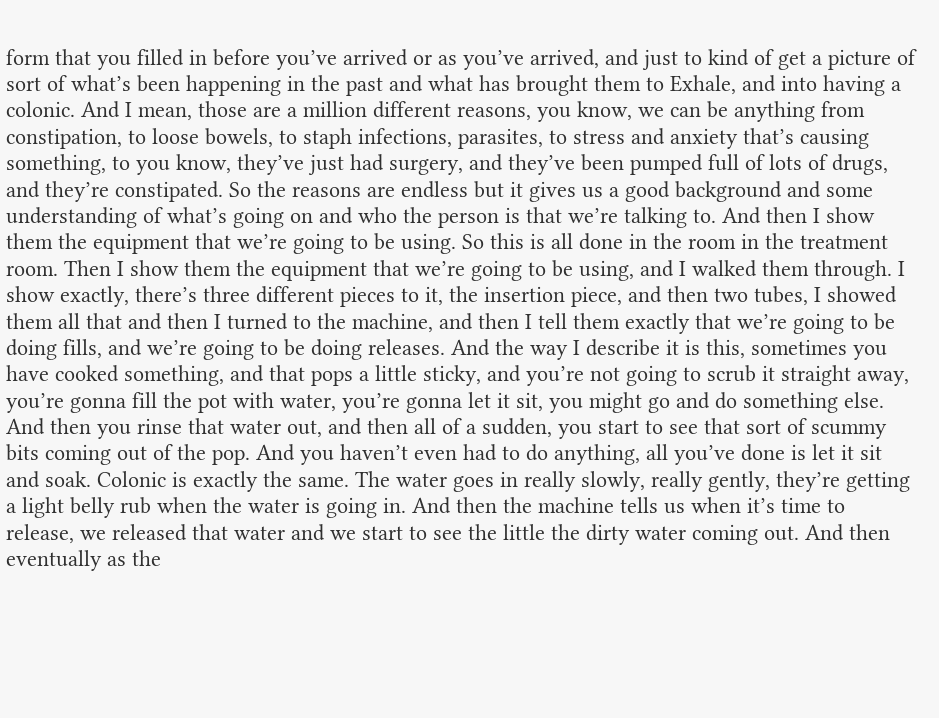form that you filled in before you’ve arrived or as you’ve arrived, and just to kind of get a picture of sort of what’s been happening in the past and what has brought them to Exhale, and into having a colonic. And I mean, those are a million different reasons, you know, we can be anything from constipation, to loose bowels, to staph infections, parasites, to stress and anxiety that’s causing something, to you know, they’ve just had surgery, and they’ve been pumped full of lots of drugs, and they’re constipated. So the reasons are endless but it gives us a good background and some understanding of what’s going on and who the person is that we’re talking to. And then I show them the equipment that we’re going to be using. So this is all done in the room in the treatment room. Then I show them the equipment that we’re going to be using, and I walked them through. I show exactly, there’s three different pieces to it, the insertion piece, and then two tubes, I showed them all that and then I turned to the machine, and then I tell them exactly that we’re going to be doing fills, and we’re going to be doing releases. And the way I describe it is this, sometimes you have cooked something, and that pops a little sticky, and you’re not going to scrub it straight away, you’re gonna fill the pot with water, you’re gonna let it sit, you might go and do something else. And then you rinse that water out, and then all of a sudden, you start to see that sort of scummy bits coming out of the pop. And you haven’t even had to do anything, all you’ve done is let it sit and soak. Colonic is exactly the same. The water goes in really slowly, really gently, they’re getting a light belly rub when the water is going in. And then the machine tells us when it’s time to release, we released that water and we start to see the little the dirty water coming out. And then eventually as the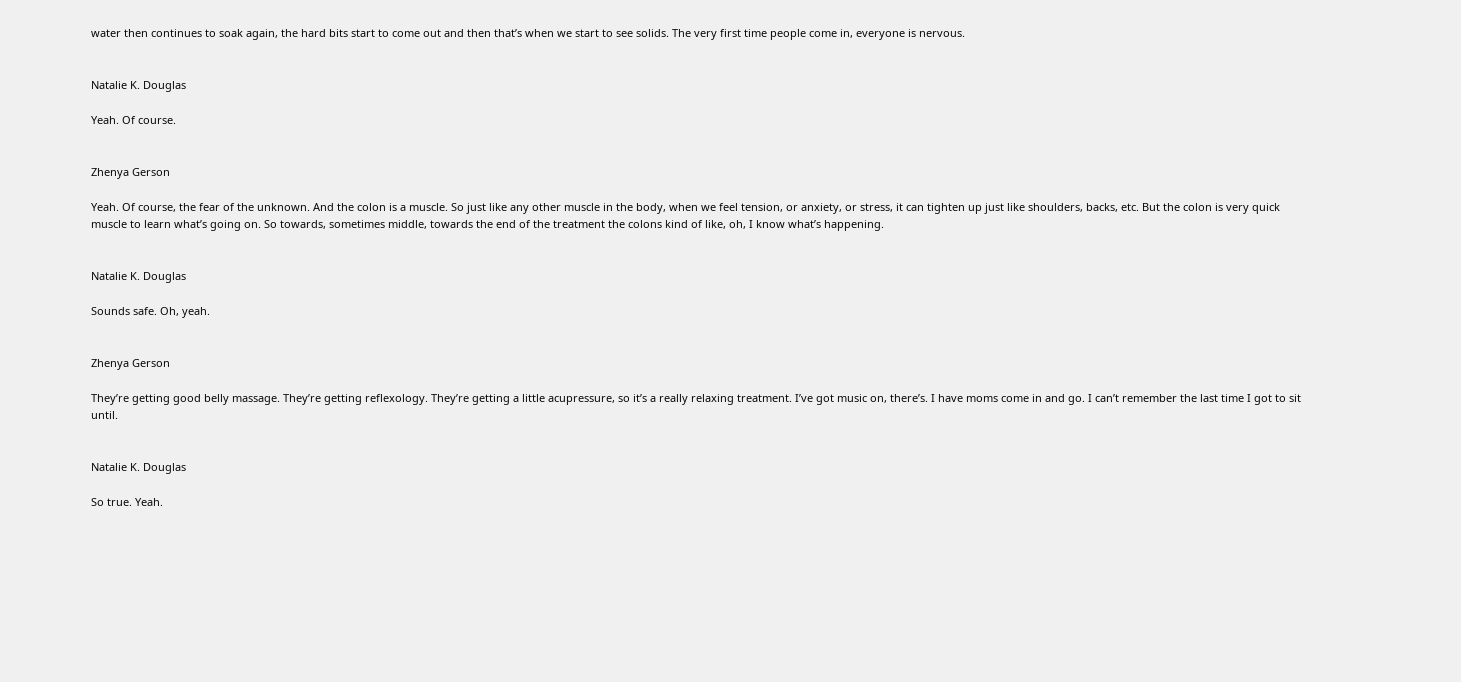water then continues to soak again, the hard bits start to come out and then that’s when we start to see solids. The very first time people come in, everyone is nervous.


Natalie K. Douglas

Yeah. Of course.


Zhenya Gerson

Yeah. Of course, the fear of the unknown. And the colon is a muscle. So just like any other muscle in the body, when we feel tension, or anxiety, or stress, it can tighten up just like shoulders, backs, etc. But the colon is very quick muscle to learn what’s going on. So towards, sometimes middle, towards the end of the treatment the colons kind of like, oh, I know what’s happening.


Natalie K. Douglas

Sounds safe. Oh, yeah.


Zhenya Gerson

They’re getting good belly massage. They’re getting reflexology. They’re getting a little acupressure, so it’s a really relaxing treatment. I’ve got music on, there’s. I have moms come in and go. I can’t remember the last time I got to sit until.


Natalie K. Douglas

So true. Yeah.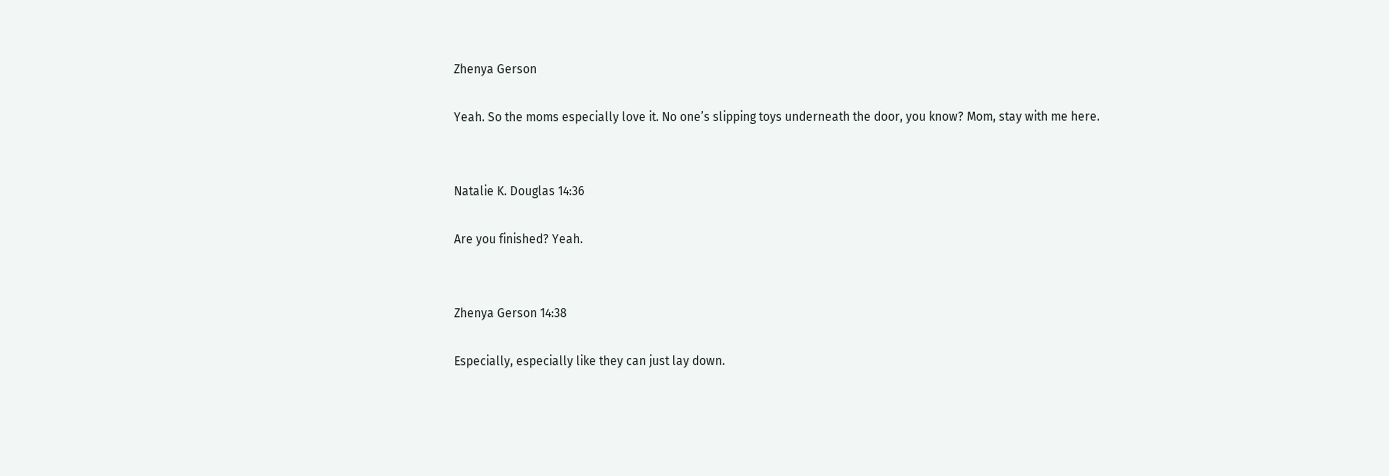Zhenya Gerson

Yeah. So the moms especially love it. No one’s slipping toys underneath the door, you know? Mom, stay with me here.


Natalie K. Douglas 14:36

Are you finished? Yeah.


Zhenya Gerson 14:38

Especially, especially like they can just lay down.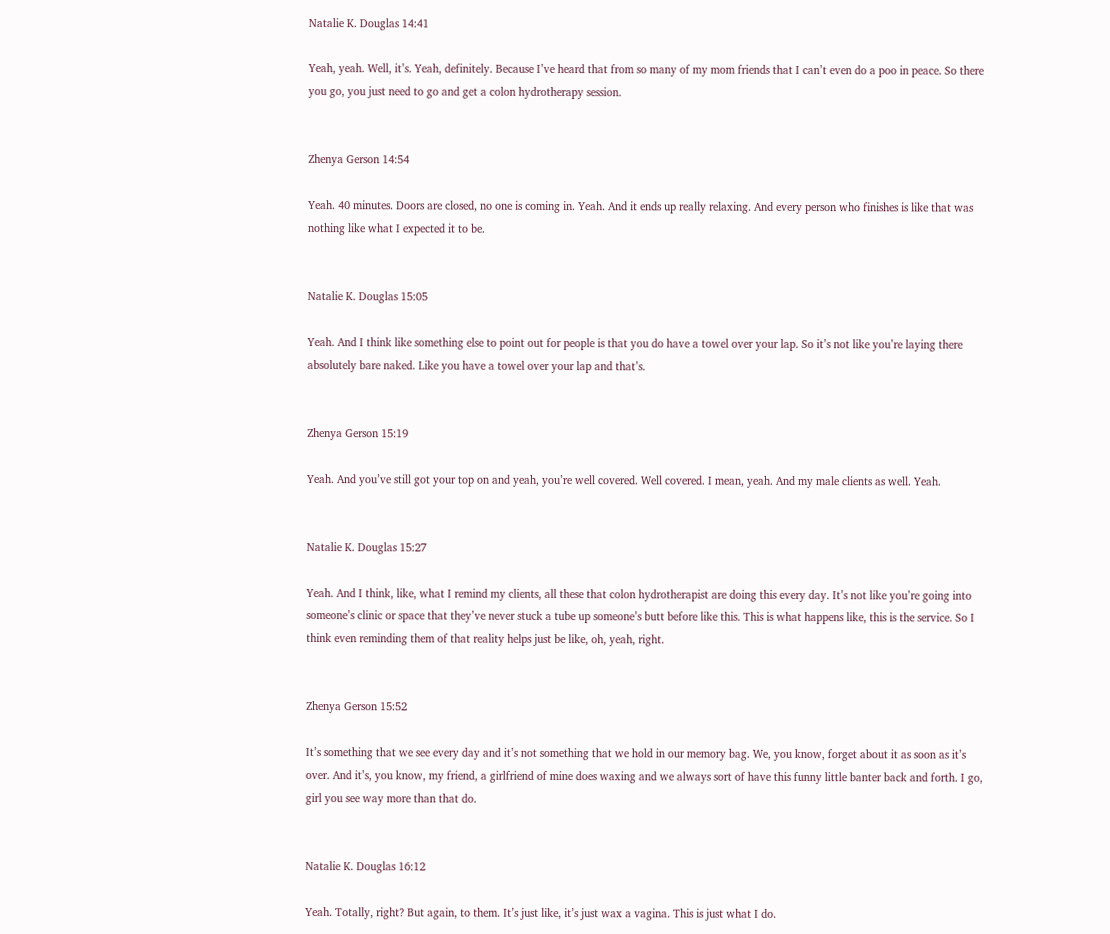Natalie K. Douglas 14:41

Yeah, yeah. Well, it’s. Yeah, definitely. Because I’ve heard that from so many of my mom friends that I can’t even do a poo in peace. So there you go, you just need to go and get a colon hydrotherapy session.


Zhenya Gerson 14:54

Yeah. 40 minutes. Doors are closed, no one is coming in. Yeah. And it ends up really relaxing. And every person who finishes is like that was nothing like what I expected it to be.


Natalie K. Douglas 15:05

Yeah. And I think like something else to point out for people is that you do have a towel over your lap. So it’s not like you’re laying there absolutely bare naked. Like you have a towel over your lap and that’s.


Zhenya Gerson 15:19

Yeah. And you’ve still got your top on and yeah, you’re well covered. Well covered. I mean, yeah. And my male clients as well. Yeah.


Natalie K. Douglas 15:27

Yeah. And I think, like, what I remind my clients, all these that colon hydrotherapist are doing this every day. It’s not like you’re going into someone’s clinic or space that they’ve never stuck a tube up someone’s butt before like this. This is what happens like, this is the service. So I think even reminding them of that reality helps just be like, oh, yeah, right.


Zhenya Gerson 15:52

It’s something that we see every day and it’s not something that we hold in our memory bag. We, you know, forget about it as soon as it’s over. And it’s, you know, my friend, a girlfriend of mine does waxing and we always sort of have this funny little banter back and forth. I go, girl you see way more than that do.


Natalie K. Douglas 16:12

Yeah. Totally, right? But again, to them. It’s just like, it’s just wax a vagina. This is just what I do.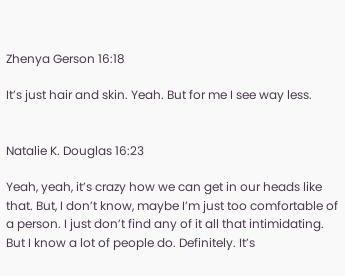Zhenya Gerson 16:18

It’s just hair and skin. Yeah. But for me I see way less.


Natalie K. Douglas 16:23

Yeah, yeah, it’s crazy how we can get in our heads like that. But, I don’t know, maybe I’m just too comfortable of a person. I just don’t find any of it all that intimidating. But I know a lot of people do. Definitely. It’s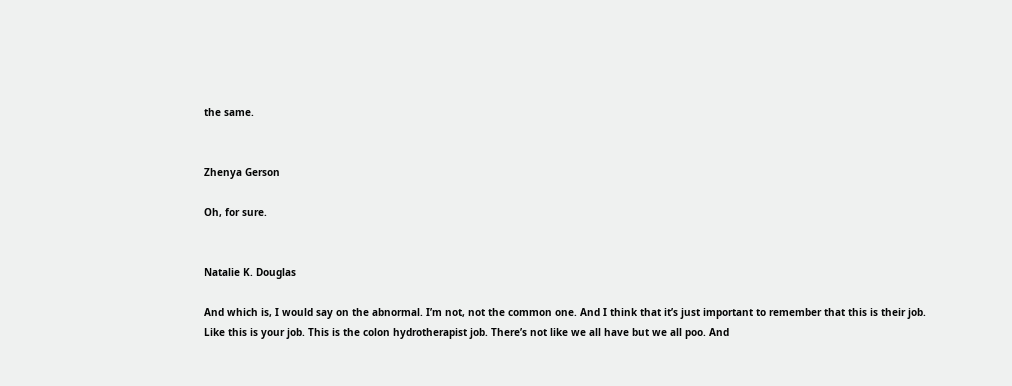the same.


Zhenya Gerson

Oh, for sure.


Natalie K. Douglas

And which is, I would say on the abnormal. I’m not, not the common one. And I think that it’s just important to remember that this is their job. Like this is your job. This is the colon hydrotherapist job. There’s not like we all have but we all poo. And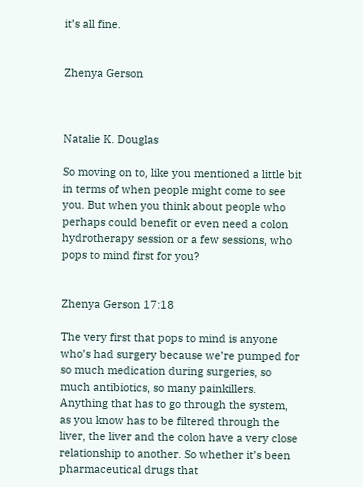it’s all fine.


Zhenya Gerson



Natalie K. Douglas

So moving on to, like you mentioned a little bit in terms of when people might come to see you. But when you think about people who perhaps could benefit or even need a colon hydrotherapy session or a few sessions, who pops to mind first for you?


Zhenya Gerson 17:18

The very first that pops to mind is anyone who’s had surgery because we’re pumped for so much medication during surgeries, so much antibiotics, so many painkillers. Anything that has to go through the system, as you know has to be filtered through the liver, the liver and the colon have a very close relationship to another. So whether it’s been pharmaceutical drugs that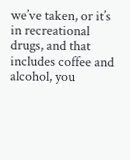we’ve taken, or it’s in recreational drugs, and that includes coffee and alcohol, you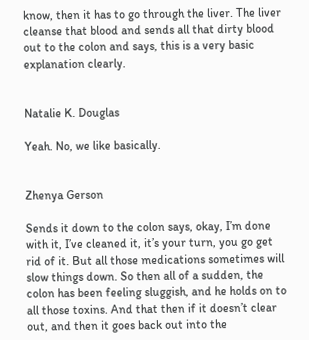know, then it has to go through the liver. The liver cleanse that blood and sends all that dirty blood out to the colon and says, this is a very basic explanation clearly.


Natalie K. Douglas

Yeah. No, we like basically.


Zhenya Gerson

Sends it down to the colon says, okay, I’m done with it, I’ve cleaned it, it’s your turn, you go get rid of it. But all those medications sometimes will slow things down. So then all of a sudden, the colon has been feeling sluggish, and he holds on to all those toxins. And that then if it doesn’t clear out, and then it goes back out into the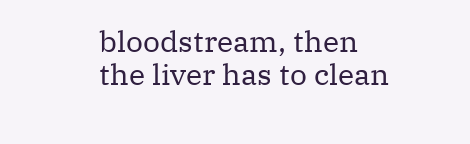bloodstream, then the liver has to clean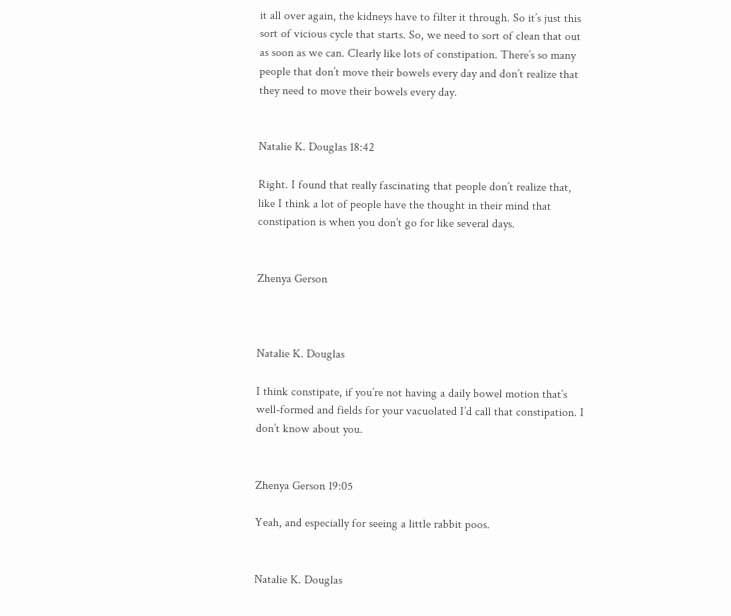it all over again, the kidneys have to filter it through. So it’s just this sort of vicious cycle that starts. So, we need to sort of clean that out as soon as we can. Clearly like lots of constipation. There’s so many people that don’t move their bowels every day and don’t realize that they need to move their bowels every day.


Natalie K. Douglas 18:42

Right. I found that really fascinating that people don’t realize that, like I think a lot of people have the thought in their mind that constipation is when you don’t go for like several days.


Zhenya Gerson



Natalie K. Douglas

I think constipate, if you’re not having a daily bowel motion that’s well-formed and fields for your vacuolated I’d call that constipation. I don’t know about you.


Zhenya Gerson 19:05

Yeah, and especially for seeing a little rabbit poos.


Natalie K. Douglas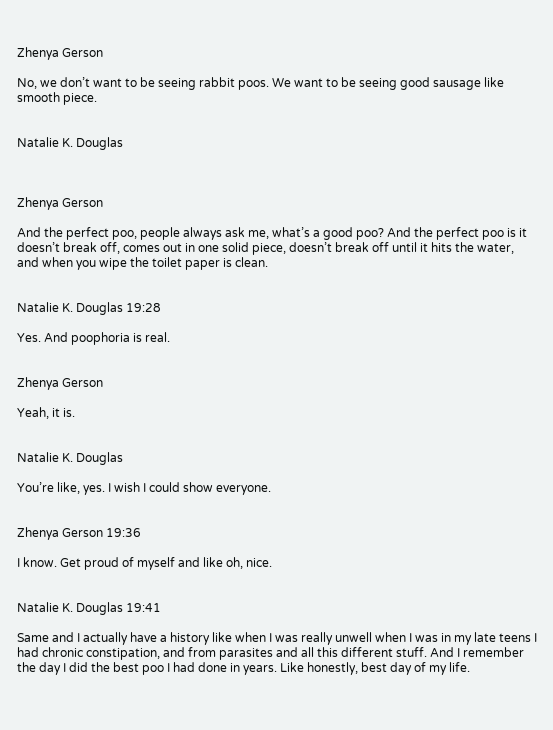Zhenya Gerson

No, we don’t want to be seeing rabbit poos. We want to be seeing good sausage like smooth piece.


Natalie K. Douglas



Zhenya Gerson

And the perfect poo, people always ask me, what’s a good poo? And the perfect poo is it doesn’t break off, comes out in one solid piece, doesn’t break off until it hits the water, and when you wipe the toilet paper is clean.


Natalie K. Douglas 19:28

Yes. And poophoria is real.


Zhenya Gerson

Yeah, it is.


Natalie K. Douglas

You’re like, yes. I wish I could show everyone.


Zhenya Gerson 19:36

I know. Get proud of myself and like oh, nice.


Natalie K. Douglas 19:41

Same and I actually have a history like when I was really unwell when I was in my late teens I had chronic constipation, and from parasites and all this different stuff. And I remember the day I did the best poo I had done in years. Like honestly, best day of my life.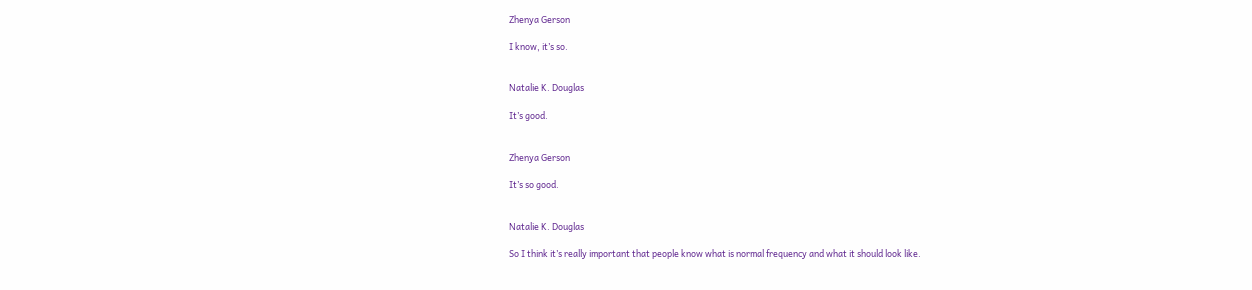Zhenya Gerson

I know, it’s so.


Natalie K. Douglas

It’s good.


Zhenya Gerson

It’s so good.


Natalie K. Douglas

So I think it’s really important that people know what is normal frequency and what it should look like.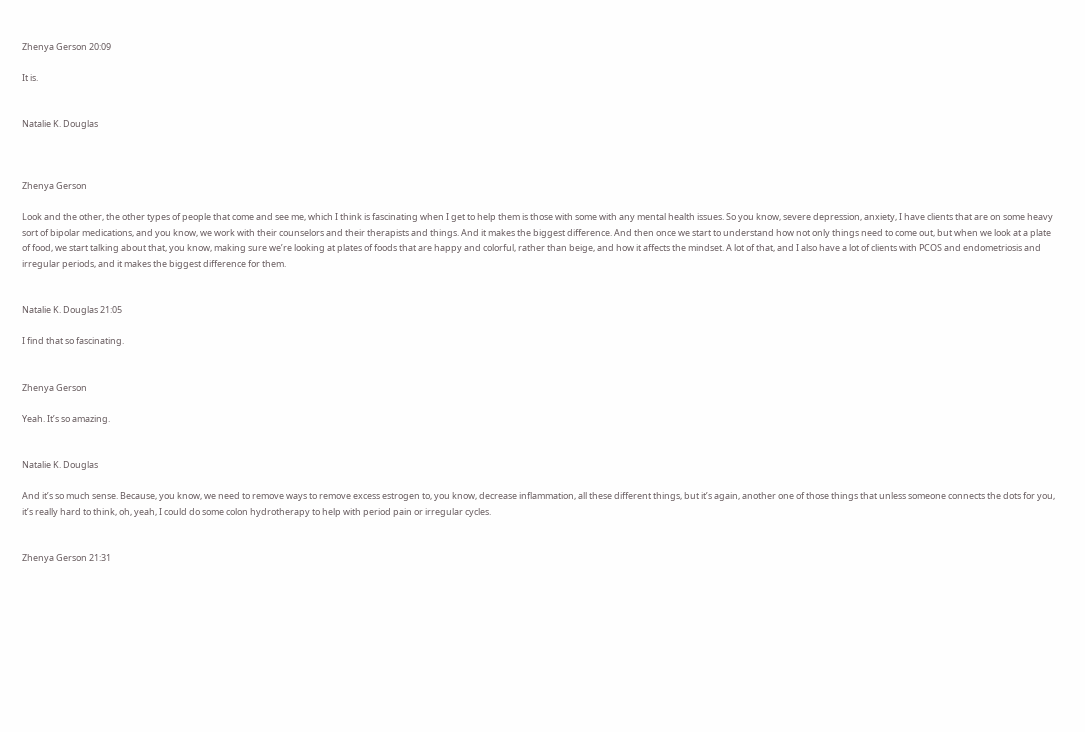Zhenya Gerson 20:09

It is.


Natalie K. Douglas



Zhenya Gerson

Look and the other, the other types of people that come and see me, which I think is fascinating when I get to help them is those with some with any mental health issues. So you know, severe depression, anxiety, I have clients that are on some heavy sort of bipolar medications, and you know, we work with their counselors and their therapists and things. And it makes the biggest difference. And then once we start to understand how not only things need to come out, but when we look at a plate of food, we start talking about that, you know, making sure we’re looking at plates of foods that are happy and colorful, rather than beige, and how it affects the mindset. A lot of that, and I also have a lot of clients with PCOS and endometriosis and irregular periods, and it makes the biggest difference for them.


Natalie K. Douglas 21:05

I find that so fascinating.


Zhenya Gerson

Yeah. It’s so amazing.


Natalie K. Douglas

And it’s so much sense. Because, you know, we need to remove ways to remove excess estrogen to, you know, decrease inflammation, all these different things, but it’s again, another one of those things that unless someone connects the dots for you, it’s really hard to think, oh, yeah, I could do some colon hydrotherapy to help with period pain or irregular cycles.


Zhenya Gerson 21:31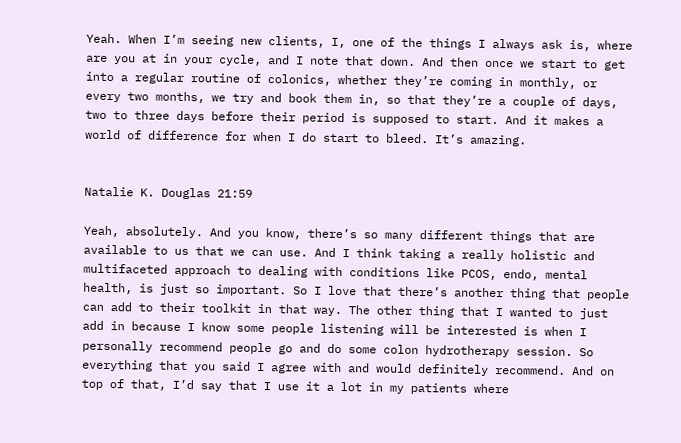Yeah. When I’m seeing new clients, I, one of the things I always ask is, where are you at in your cycle, and I note that down. And then once we start to get into a regular routine of colonics, whether they’re coming in monthly, or every two months, we try and book them in, so that they’re a couple of days, two to three days before their period is supposed to start. And it makes a world of difference for when I do start to bleed. It’s amazing.


Natalie K. Douglas 21:59

Yeah, absolutely. And you know, there’s so many different things that are available to us that we can use. And I think taking a really holistic and multifaceted approach to dealing with conditions like PCOS, endo, mental health, is just so important. So I love that there’s another thing that people can add to their toolkit in that way. The other thing that I wanted to just add in because I know some people listening will be interested is when I personally recommend people go and do some colon hydrotherapy session. So everything that you said I agree with and would definitely recommend. And on top of that, I’d say that I use it a lot in my patients where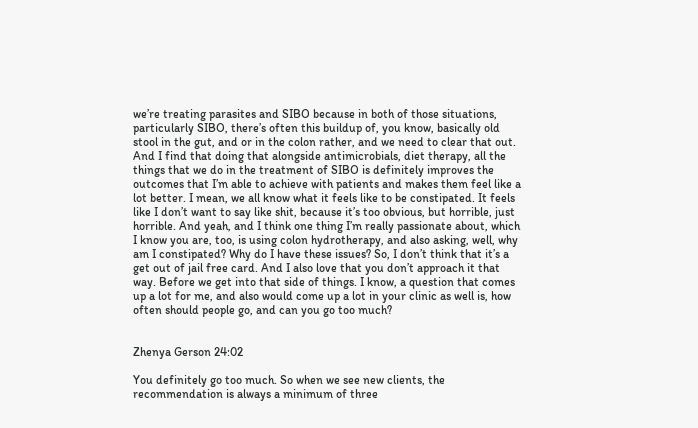we’re treating parasites and SIBO because in both of those situations, particularly SIBO, there’s often this buildup of, you know, basically old stool in the gut, and or in the colon rather, and we need to clear that out. And I find that doing that alongside antimicrobials, diet therapy, all the things that we do in the treatment of SIBO is definitely improves the outcomes that I’m able to achieve with patients and makes them feel like a lot better. I mean, we all know what it feels like to be constipated. It feels like I don’t want to say like shit, because it’s too obvious, but horrible, just horrible. And yeah, and I think one thing I’m really passionate about, which I know you are, too, is using colon hydrotherapy, and also asking, well, why am I constipated? Why do I have these issues? So, I don’t think that it’s a get out of jail free card. And I also love that you don’t approach it that way. Before we get into that side of things. I know, a question that comes up a lot for me, and also would come up a lot in your clinic as well is, how often should people go, and can you go too much?


Zhenya Gerson 24:02

You definitely go too much. So when we see new clients, the recommendation is always a minimum of three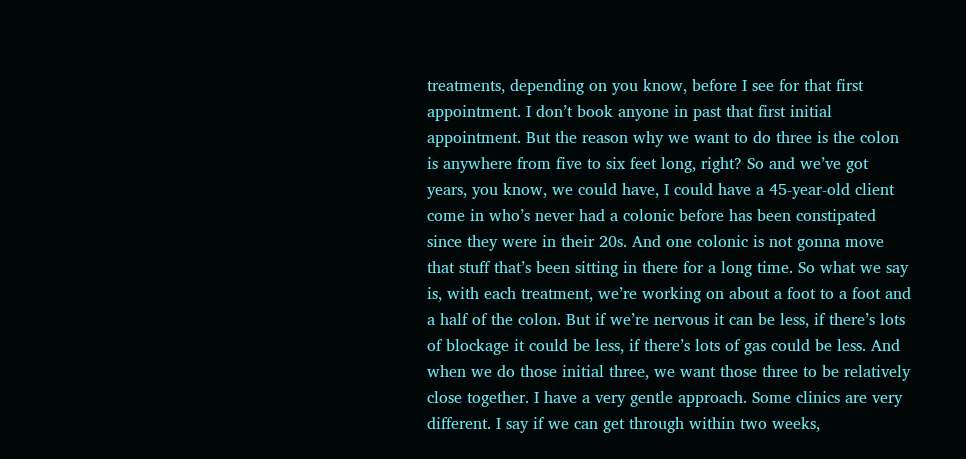treatments, depending on you know, before I see for that first appointment. I don’t book anyone in past that first initial appointment. But the reason why we want to do three is the colon is anywhere from five to six feet long, right? So and we’ve got years, you know, we could have, I could have a 45-year-old client come in who’s never had a colonic before has been constipated since they were in their 20s. And one colonic is not gonna move that stuff that’s been sitting in there for a long time. So what we say is, with each treatment, we’re working on about a foot to a foot and a half of the colon. But if we’re nervous it can be less, if there’s lots of blockage it could be less, if there’s lots of gas could be less. And when we do those initial three, we want those three to be relatively close together. I have a very gentle approach. Some clinics are very different. I say if we can get through within two weeks,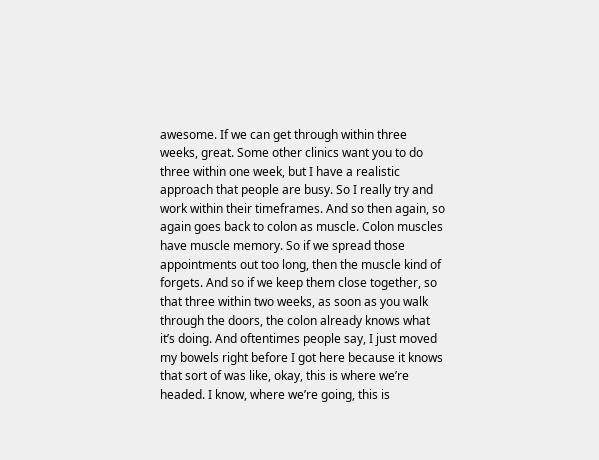awesome. If we can get through within three weeks, great. Some other clinics want you to do three within one week, but I have a realistic approach that people are busy. So I really try and work within their timeframes. And so then again, so again goes back to colon as muscle. Colon muscles have muscle memory. So if we spread those appointments out too long, then the muscle kind of forgets. And so if we keep them close together, so that three within two weeks, as soon as you walk through the doors, the colon already knows what it’s doing. And oftentimes people say, I just moved my bowels right before I got here because it knows that sort of was like, okay, this is where we’re headed. I know, where we’re going, this is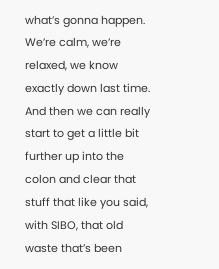what’s gonna happen. We’re calm, we’re relaxed, we know exactly down last time. And then we can really start to get a little bit further up into the colon and clear that stuff that like you said, with SIBO, that old waste that’s been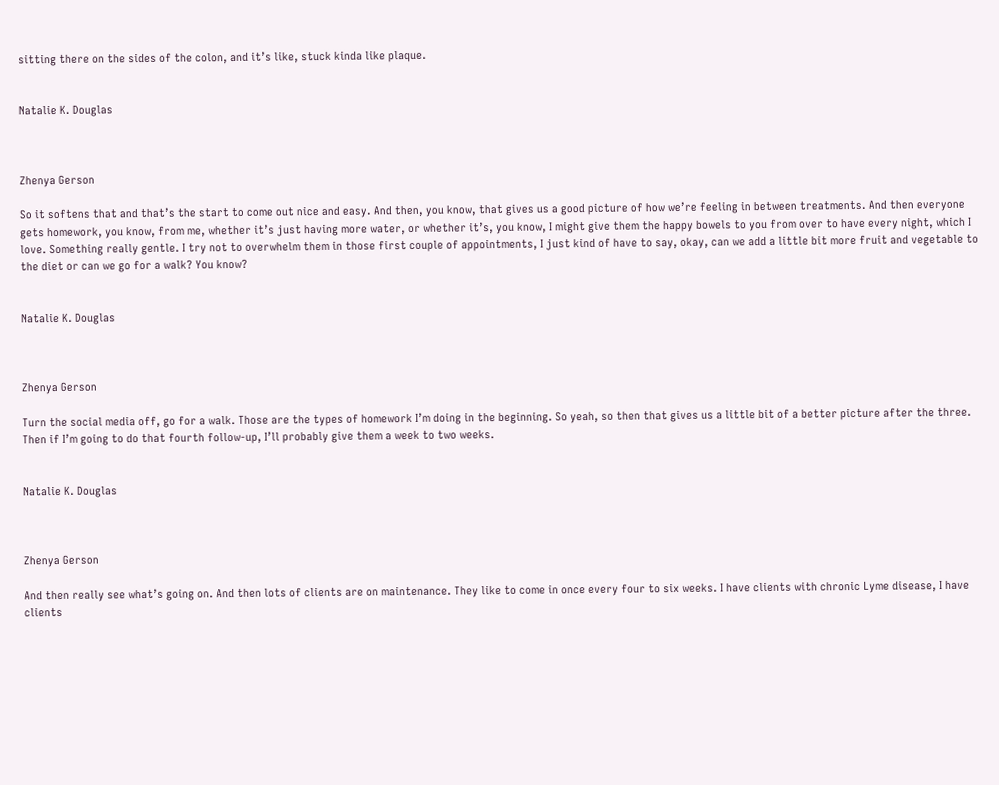sitting there on the sides of the colon, and it’s like, stuck kinda like plaque.


Natalie K. Douglas



Zhenya Gerson

So it softens that and that’s the start to come out nice and easy. And then, you know, that gives us a good picture of how we’re feeling in between treatments. And then everyone gets homework, you know, from me, whether it’s just having more water, or whether it’s, you know, I might give them the happy bowels to you from over to have every night, which I love. Something really gentle. I try not to overwhelm them in those first couple of appointments, I just kind of have to say, okay, can we add a little bit more fruit and vegetable to the diet or can we go for a walk? You know?


Natalie K. Douglas



Zhenya Gerson

Turn the social media off, go for a walk. Those are the types of homework I’m doing in the beginning. So yeah, so then that gives us a little bit of a better picture after the three. Then if I’m going to do that fourth follow-up, I’ll probably give them a week to two weeks.


Natalie K. Douglas



Zhenya Gerson

And then really see what’s going on. And then lots of clients are on maintenance. They like to come in once every four to six weeks. I have clients with chronic Lyme disease, I have clients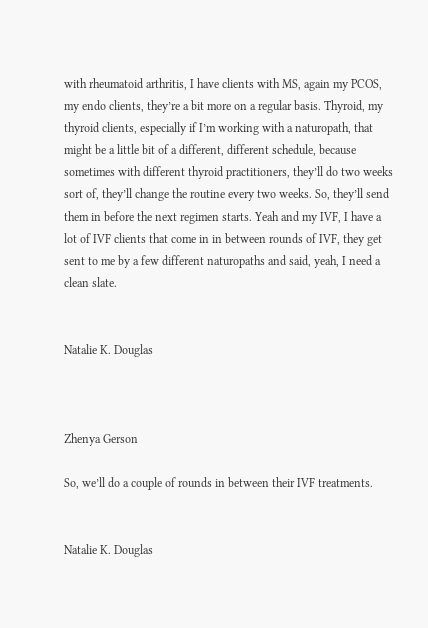with rheumatoid arthritis, I have clients with MS, again my PCOS, my endo clients, they’re a bit more on a regular basis. Thyroid, my thyroid clients, especially if I’m working with a naturopath, that might be a little bit of a different, different schedule, because sometimes with different thyroid practitioners, they’ll do two weeks sort of, they’ll change the routine every two weeks. So, they’ll send them in before the next regimen starts. Yeah and my IVF, I have a lot of IVF clients that come in in between rounds of IVF, they get sent to me by a few different naturopaths and said, yeah, I need a clean slate.


Natalie K. Douglas



Zhenya Gerson

So, we’ll do a couple of rounds in between their IVF treatments.


Natalie K. Douglas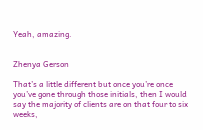Yeah, amazing.


Zhenya Gerson

That’s a little different but once you’re once you’ve gone through those initials, then I would say the majority of clients are on that four to six weeks,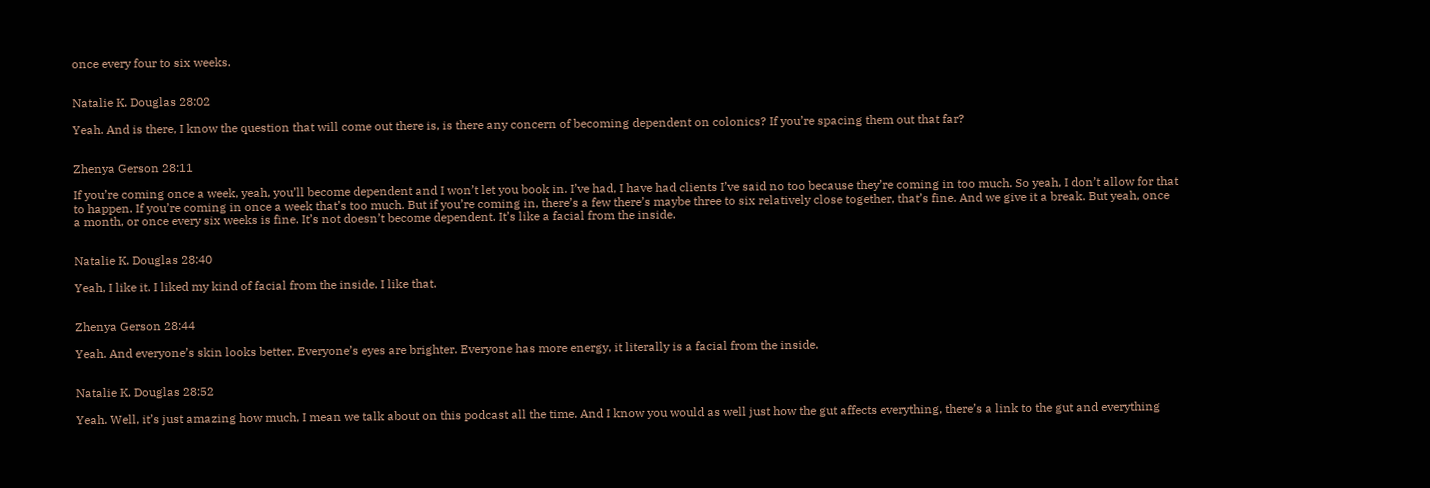once every four to six weeks.


Natalie K. Douglas 28:02

Yeah. And is there, I know the question that will come out there is, is there any concern of becoming dependent on colonics? If you’re spacing them out that far?


Zhenya Gerson 28:11

If you’re coming once a week, yeah, you’ll become dependent and I won’t let you book in. I’ve had, I have had clients I’ve said no too because they’re coming in too much. So yeah, I don’t allow for that to happen. If you’re coming in once a week that’s too much. But if you’re coming in, there’s a few there’s maybe three to six relatively close together, that’s fine. And we give it a break. But yeah, once a month, or once every six weeks is fine. It’s not doesn’t become dependent. It’s like a facial from the inside.


Natalie K. Douglas 28:40

Yeah, I like it. I liked my kind of facial from the inside. I like that.


Zhenya Gerson 28:44

Yeah. And everyone’s skin looks better. Everyone’s eyes are brighter. Everyone has more energy, it literally is a facial from the inside.


Natalie K. Douglas 28:52

Yeah. Well, it’s just amazing how much, I mean we talk about on this podcast all the time. And I know you would as well just how the gut affects everything, there’s a link to the gut and everything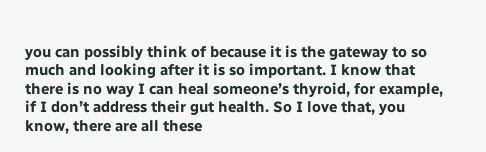you can possibly think of because it is the gateway to so much and looking after it is so important. I know that there is no way I can heal someone’s thyroid, for example, if I don’t address their gut health. So I love that, you know, there are all these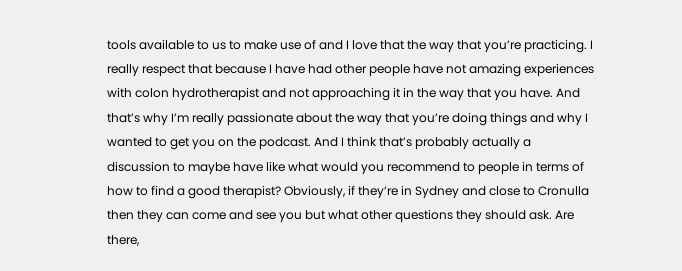tools available to us to make use of and I love that the way that you’re practicing. I really respect that because I have had other people have not amazing experiences with colon hydrotherapist and not approaching it in the way that you have. And that’s why I’m really passionate about the way that you’re doing things and why I wanted to get you on the podcast. And I think that’s probably actually a discussion to maybe have like what would you recommend to people in terms of how to find a good therapist? Obviously, if they’re in Sydney and close to Cronulla then they can come and see you but what other questions they should ask. Are there,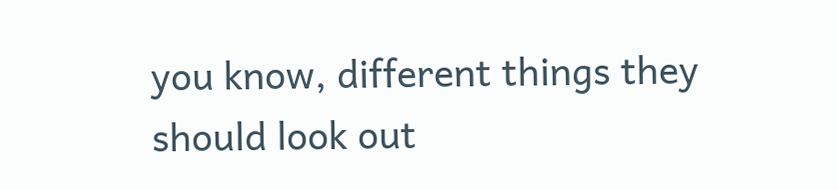you know, different things they should look out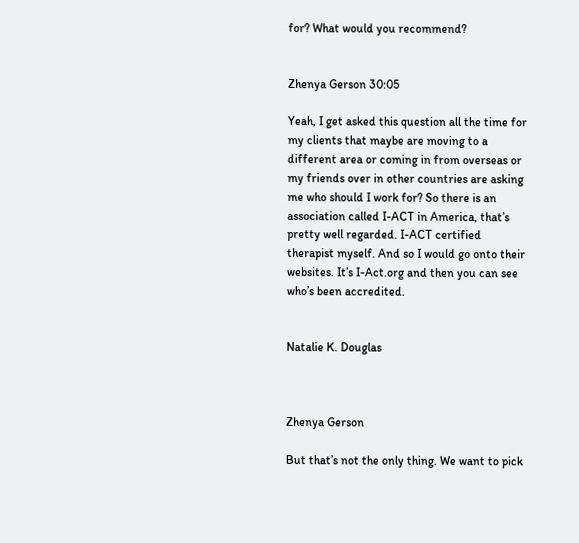for? What would you recommend?


Zhenya Gerson 30:05

Yeah, I get asked this question all the time for my clients that maybe are moving to a different area or coming in from overseas or my friends over in other countries are asking me who should I work for? So there is an association called I-ACT in America, that’s pretty well regarded. I-ACT certified therapist myself. And so I would go onto their websites. It’s I-Act.org and then you can see who’s been accredited.


Natalie K. Douglas



Zhenya Gerson

But that’s not the only thing. We want to pick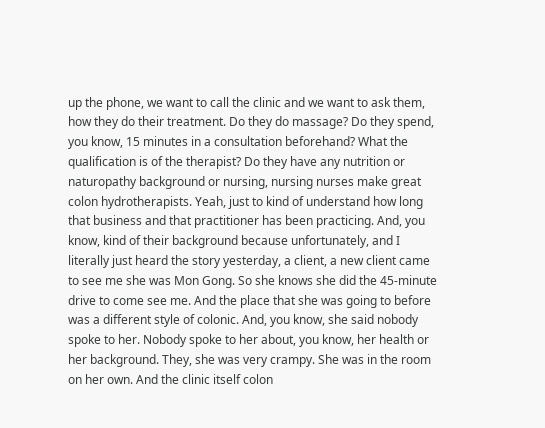up the phone, we want to call the clinic and we want to ask them, how they do their treatment. Do they do massage? Do they spend, you know, 15 minutes in a consultation beforehand? What the qualification is of the therapist? Do they have any nutrition or naturopathy background or nursing, nursing nurses make great colon hydrotherapists. Yeah, just to kind of understand how long that business and that practitioner has been practicing. And, you know, kind of their background because unfortunately, and I literally just heard the story yesterday, a client, a new client came to see me she was Mon Gong. So she knows she did the 45-minute drive to come see me. And the place that she was going to before was a different style of colonic. And, you know, she said nobody spoke to her. Nobody spoke to her about, you know, her health or her background. They, she was very crampy. She was in the room on her own. And the clinic itself colon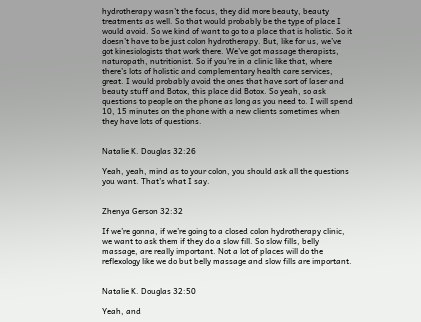hydrotherapy wasn’t the focus, they did more beauty, beauty treatments as well. So that would probably be the type of place I would avoid. So we kind of want to go to a place that is holistic. So it doesn’t have to be just colon hydrotherapy. But, like for us, we’ve got kinesiologists that work there. We’ve got massage therapists, naturopath, nutritionist. So if you’re in a clinic like that, where there’s lots of holistic and complementary health care services, great. I would probably avoid the ones that have sort of laser and beauty stuff and Botox, this place did Botox. So yeah, so ask questions to people on the phone as long as you need to. I will spend 10, 15 minutes on the phone with a new clients sometimes when they have lots of questions.


Natalie K. Douglas 32:26

Yeah, yeah, mind as to your colon, you should ask all the questions you want. That’s what I say.


Zhenya Gerson 32:32

If we’re gonna, if we’re going to a closed colon hydrotherapy clinic, we want to ask them if they do a slow fill. So slow fills, belly massage, are really important. Not a lot of places will do the reflexology like we do but belly massage and slow fills are important.


Natalie K. Douglas 32:50

Yeah, and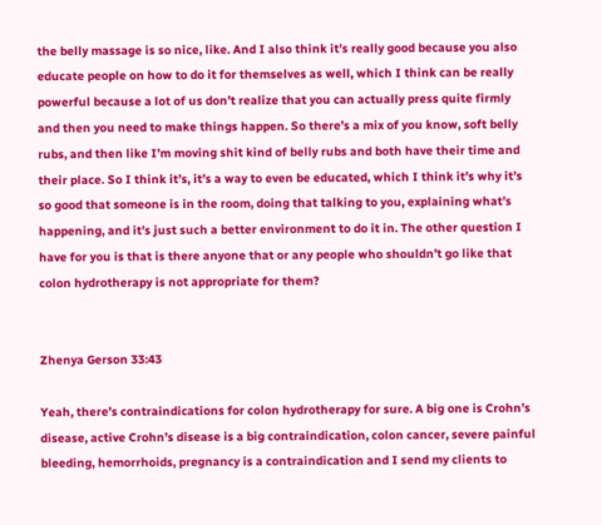the belly massage is so nice, like. And I also think it’s really good because you also educate people on how to do it for themselves as well, which I think can be really powerful because a lot of us don’t realize that you can actually press quite firmly and then you need to make things happen. So there’s a mix of you know, soft belly rubs, and then like I’m moving shit kind of belly rubs and both have their time and their place. So I think it’s, it’s a way to even be educated, which I think it’s why it’s so good that someone is in the room, doing that talking to you, explaining what’s happening, and it’s just such a better environment to do it in. The other question I have for you is that is there anyone that or any people who shouldn’t go like that colon hydrotherapy is not appropriate for them?


Zhenya Gerson 33:43

Yeah, there’s contraindications for colon hydrotherapy for sure. A big one is Crohn’s disease, active Crohn’s disease is a big contraindication, colon cancer, severe painful bleeding, hemorrhoids, pregnancy is a contraindication and I send my clients to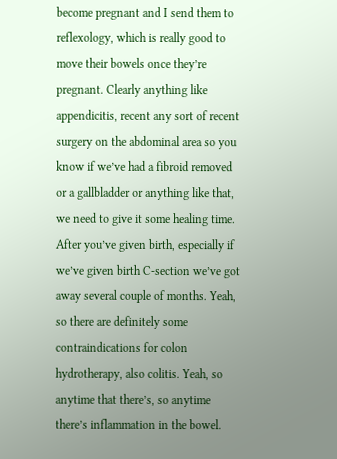become pregnant and I send them to reflexology, which is really good to move their bowels once they’re pregnant. Clearly anything like appendicitis, recent any sort of recent surgery on the abdominal area so you know if we’ve had a fibroid removed or a gallbladder or anything like that, we need to give it some healing time. After you’ve given birth, especially if we’ve given birth C-section we’ve got away several couple of months. Yeah, so there are definitely some contraindications for colon hydrotherapy, also colitis. Yeah, so anytime that there’s, so anytime there’s inflammation in the bowel.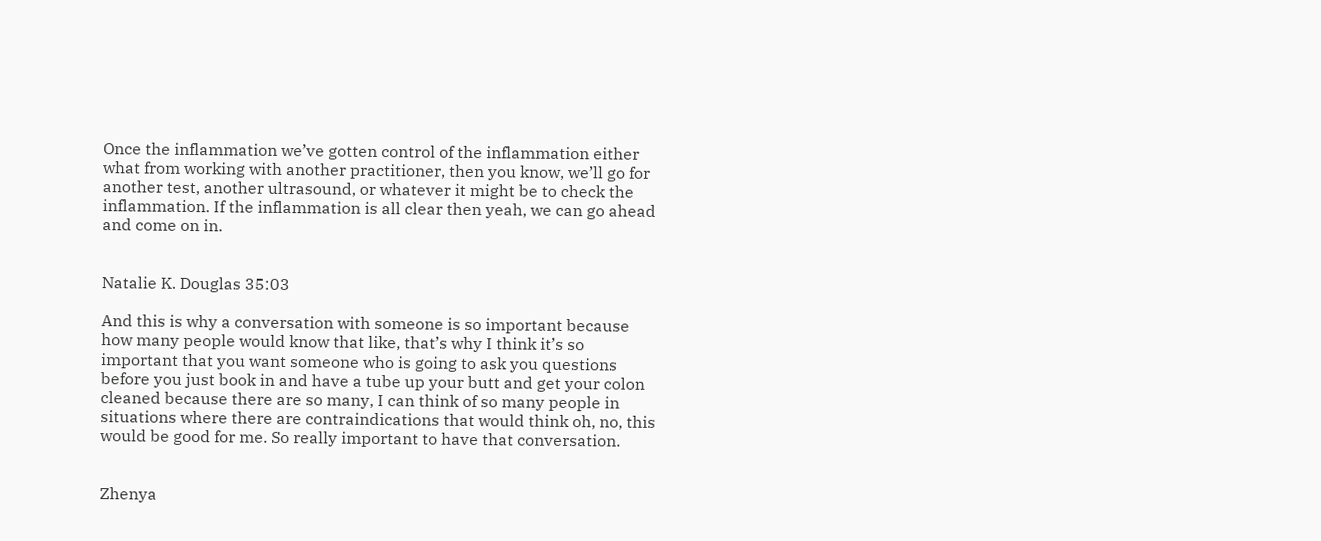Once the inflammation we’ve gotten control of the inflammation either what from working with another practitioner, then you know, we’ll go for another test, another ultrasound, or whatever it might be to check the inflammation. If the inflammation is all clear then yeah, we can go ahead and come on in.


Natalie K. Douglas 35:03

And this is why a conversation with someone is so important because how many people would know that like, that’s why I think it’s so important that you want someone who is going to ask you questions before you just book in and have a tube up your butt and get your colon cleaned because there are so many, I can think of so many people in situations where there are contraindications that would think oh, no, this would be good for me. So really important to have that conversation.


Zhenya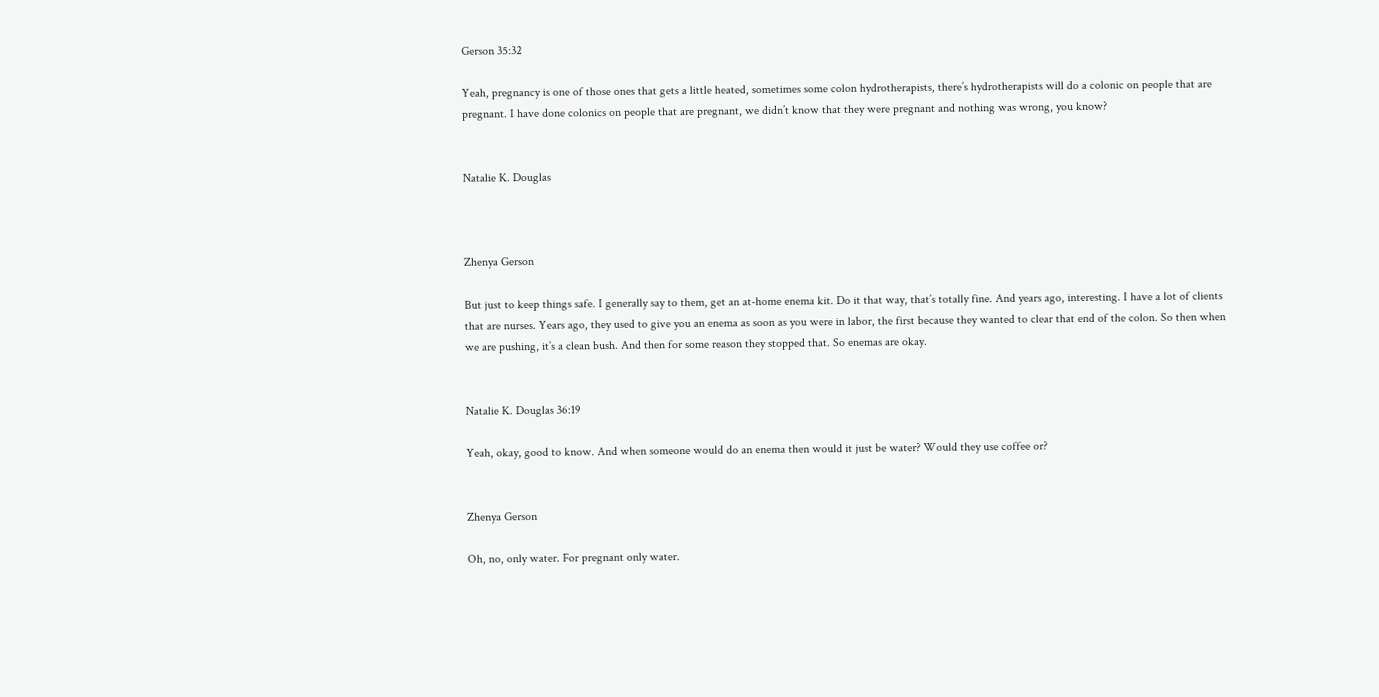Gerson 35:32

Yeah, pregnancy is one of those ones that gets a little heated, sometimes some colon hydrotherapists, there’s hydrotherapists will do a colonic on people that are pregnant. I have done colonics on people that are pregnant, we didn’t know that they were pregnant and nothing was wrong, you know?


Natalie K. Douglas



Zhenya Gerson

But just to keep things safe. I generally say to them, get an at-home enema kit. Do it that way, that’s totally fine. And years ago, interesting. I have a lot of clients that are nurses. Years ago, they used to give you an enema as soon as you were in labor, the first because they wanted to clear that end of the colon. So then when we are pushing, it’s a clean bush. And then for some reason they stopped that. So enemas are okay.


Natalie K. Douglas 36:19

Yeah, okay, good to know. And when someone would do an enema then would it just be water? Would they use coffee or?


Zhenya Gerson

Oh, no, only water. For pregnant only water.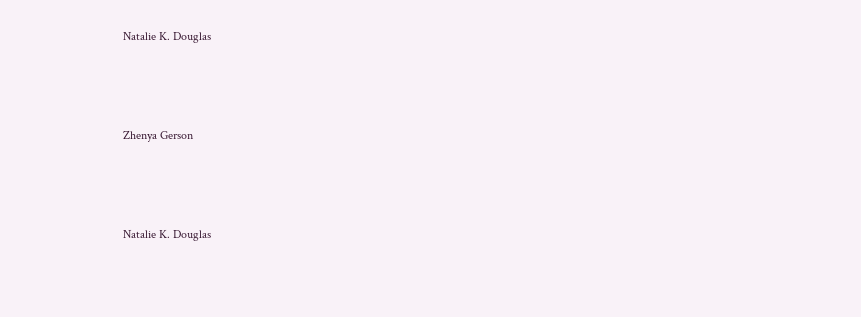Natalie K. Douglas



Zhenya Gerson



Natalie K. Douglas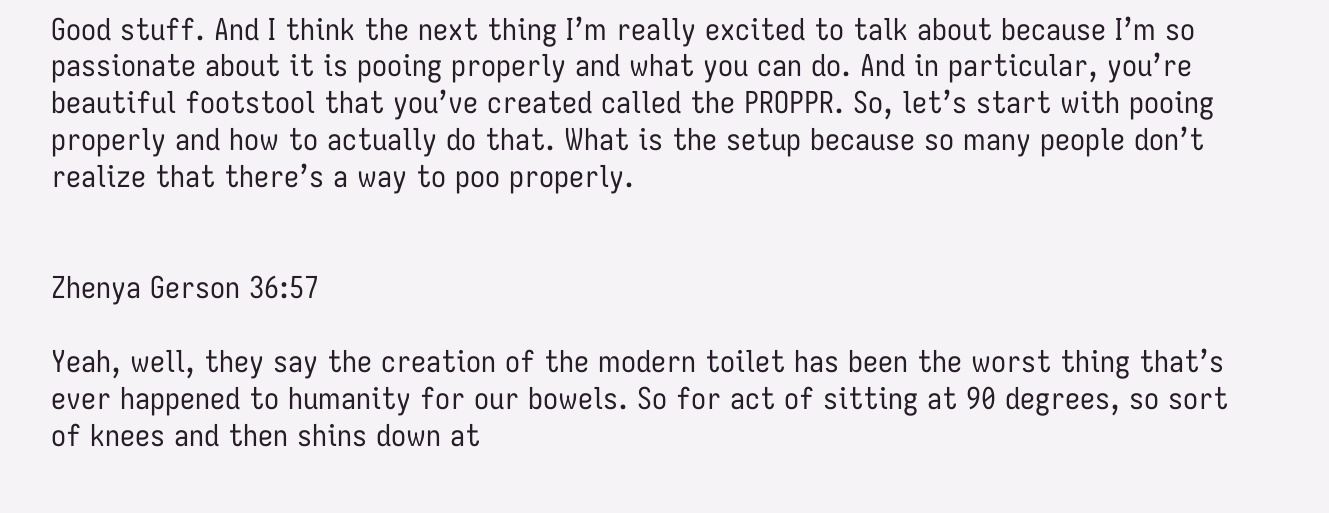Good stuff. And I think the next thing I’m really excited to talk about because I’m so passionate about it is pooing properly and what you can do. And in particular, you’re beautiful footstool that you’ve created called the PROPPR. So, let’s start with pooing properly and how to actually do that. What is the setup because so many people don’t realize that there’s a way to poo properly.


Zhenya Gerson 36:57

Yeah, well, they say the creation of the modern toilet has been the worst thing that’s ever happened to humanity for our bowels. So for act of sitting at 90 degrees, so sort of knees and then shins down at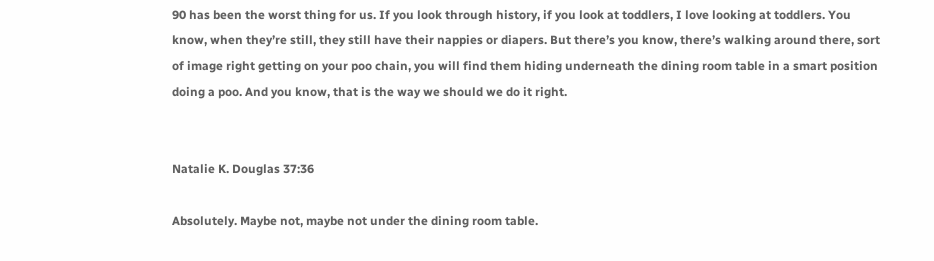90 has been the worst thing for us. If you look through history, if you look at toddlers, I love looking at toddlers. You know, when they’re still, they still have their nappies or diapers. But there’s you know, there’s walking around there, sort of image right getting on your poo chain, you will find them hiding underneath the dining room table in a smart position doing a poo. And you know, that is the way we should we do it right.


Natalie K. Douglas 37:36

Absolutely. Maybe not, maybe not under the dining room table.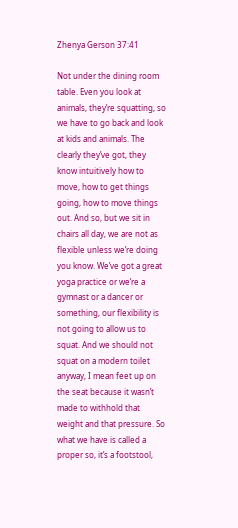Zhenya Gerson 37:41

Not under the dining room table. Even you look at animals, they’re squatting, so we have to go back and look at kids and animals. The clearly they’ve got, they know intuitively how to move, how to get things going, how to move things out. And so, but we sit in chairs all day, we are not as flexible unless we’re doing you know. We’ve got a great yoga practice or we’re a gymnast or a dancer or something, our flexibility is not going to allow us to squat. And we should not squat on a modern toilet anyway, I mean feet up on the seat because it wasn’t made to withhold that weight and that pressure. So what we have is called a proper so, it’s a footstool,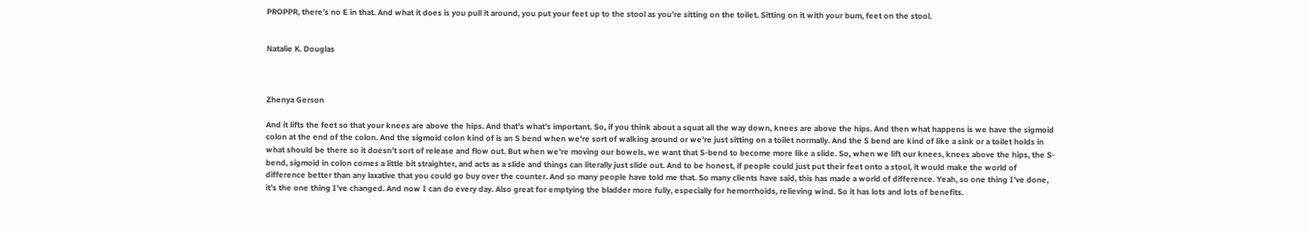PROPPR, there’s no E in that. And what it does is you pull it around, you put your feet up to the stool as you’re sitting on the toilet. Sitting on it with your bum, feet on the stool.


Natalie K. Douglas



Zhenya Gerson

And it lifts the feet so that your knees are above the hips. And that’s what’s important. So, if you think about a squat all the way down, knees are above the hips. And then what happens is we have the sigmoid colon at the end of the colon. And the sigmoid colon kind of is an S bend when we’re sort of walking around or we’re just sitting on a toilet normally. And the S bend are kind of like a sink or a toilet holds in what should be there so it doesn’t sort of release and flow out. But when we’re moving our bowels, we want that S-bend to become more like a slide. So, when we lift our knees, knees above the hips, the S-bend, sigmoid in colon comes a little bit straighter, and acts as a slide and things can literally just slide out. And to be honest, if people could just put their feet onto a stool, it would make the world of difference better than any laxative that you could go buy over the counter. And so many people have told me that. So many clients have said, this has made a world of difference. Yeah, so one thing I’ve done, it’s the one thing I’ve changed. And now I can do every day. Also great for emptying the bladder more fully, especially for hemorrhoids, relieving wind. So it has lots and lots of benefits.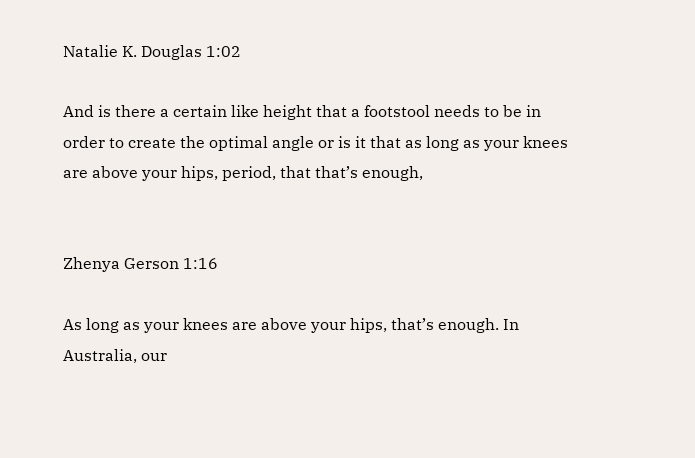Natalie K. Douglas 1:02

And is there a certain like height that a footstool needs to be in order to create the optimal angle or is it that as long as your knees are above your hips, period, that that’s enough,


Zhenya Gerson 1:16

As long as your knees are above your hips, that’s enough. In Australia, our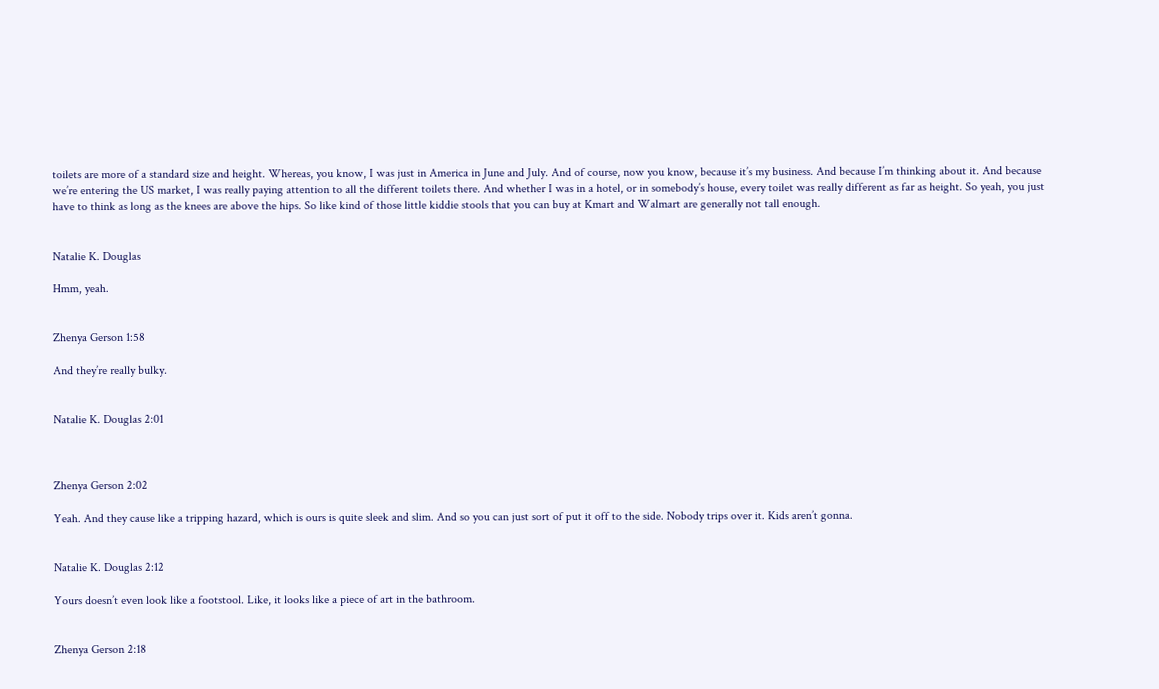toilets are more of a standard size and height. Whereas, you know, I was just in America in June and July. And of course, now you know, because it’s my business. And because I’m thinking about it. And because we’re entering the US market, I was really paying attention to all the different toilets there. And whether I was in a hotel, or in somebody’s house, every toilet was really different as far as height. So yeah, you just have to think as long as the knees are above the hips. So like kind of those little kiddie stools that you can buy at Kmart and Walmart are generally not tall enough.


Natalie K. Douglas

Hmm, yeah.


Zhenya Gerson 1:58

And they’re really bulky.


Natalie K. Douglas 2:01



Zhenya Gerson 2:02

Yeah. And they cause like a tripping hazard, which is ours is quite sleek and slim. And so you can just sort of put it off to the side. Nobody trips over it. Kids aren’t gonna.


Natalie K. Douglas 2:12

Yours doesn’t even look like a footstool. Like, it looks like a piece of art in the bathroom.


Zhenya Gerson 2:18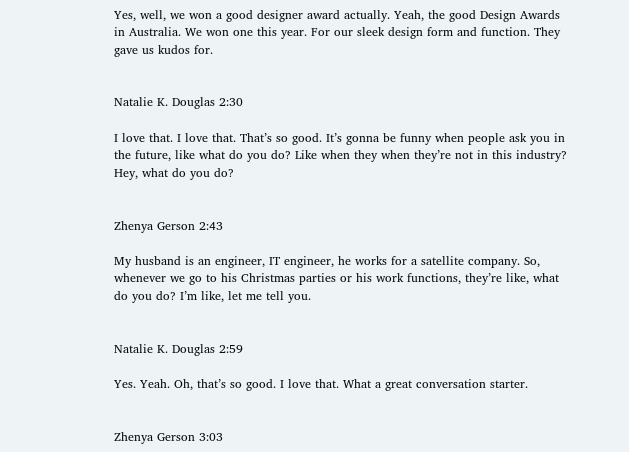Yes, well, we won a good designer award actually. Yeah, the good Design Awards in Australia. We won one this year. For our sleek design form and function. They gave us kudos for.


Natalie K. Douglas 2:30

I love that. I love that. That’s so good. It’s gonna be funny when people ask you in the future, like what do you do? Like when they when they’re not in this industry? Hey, what do you do?


Zhenya Gerson 2:43

My husband is an engineer, IT engineer, he works for a satellite company. So, whenever we go to his Christmas parties or his work functions, they’re like, what do you do? I’m like, let me tell you.


Natalie K. Douglas 2:59

Yes. Yeah. Oh, that’s so good. I love that. What a great conversation starter.


Zhenya Gerson 3:03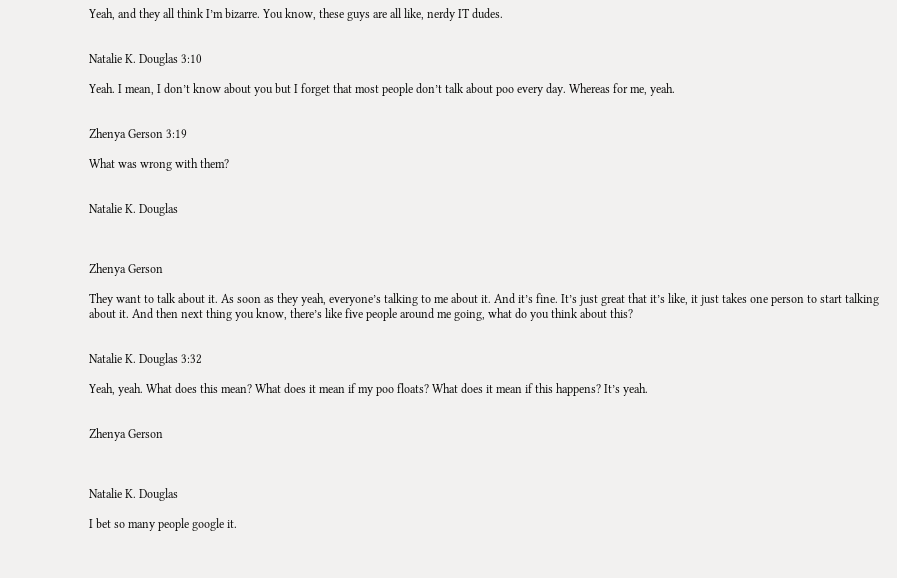Yeah, and they all think I’m bizarre. You know, these guys are all like, nerdy IT dudes.


Natalie K. Douglas 3:10

Yeah. I mean, I don’t know about you but I forget that most people don’t talk about poo every day. Whereas for me, yeah.


Zhenya Gerson 3:19

What was wrong with them?


Natalie K. Douglas



Zhenya Gerson

They want to talk about it. As soon as they yeah, everyone’s talking to me about it. And it’s fine. It’s just great that it’s like, it just takes one person to start talking about it. And then next thing you know, there’s like five people around me going, what do you think about this?


Natalie K. Douglas 3:32

Yeah, yeah. What does this mean? What does it mean if my poo floats? What does it mean if this happens? It’s yeah.


Zhenya Gerson



Natalie K. Douglas

I bet so many people google it.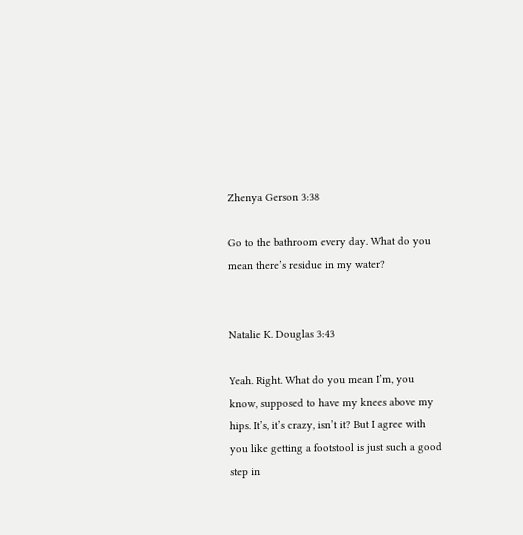Zhenya Gerson 3:38

Go to the bathroom every day. What do you mean there’s residue in my water?


Natalie K. Douglas 3:43

Yeah. Right. What do you mean I’m, you know, supposed to have my knees above my hips. It’s, it’s crazy, isn’t it? But I agree with you like getting a footstool is just such a good step in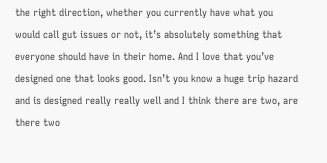the right direction, whether you currently have what you would call gut issues or not, it’s absolutely something that everyone should have in their home. And I love that you’ve designed one that looks good. Isn’t you know a huge trip hazard and is designed really really well and I think there are two, are there two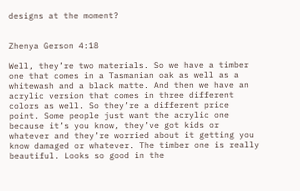designs at the moment?


Zhenya Gerson 4:18

Well, they’re two materials. So we have a timber one that comes in a Tasmanian oak as well as a whitewash and a black matte. And then we have an acrylic version that comes in three different colors as well. So they’re a different price point. Some people just want the acrylic one because it’s you know, they’ve got kids or whatever and they’re worried about it getting you know damaged or whatever. The timber one is really beautiful. Looks so good in the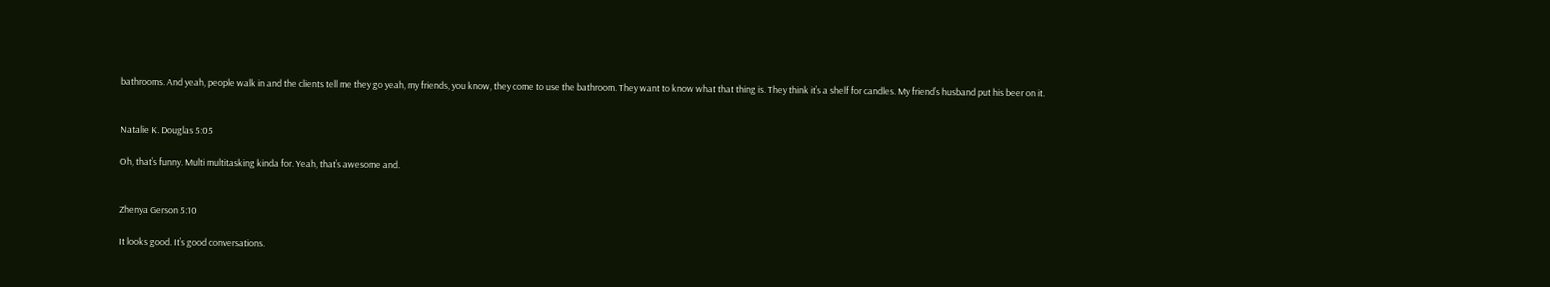bathrooms. And yeah, people walk in and the clients tell me they go yeah, my friends, you know, they come to use the bathroom. They want to know what that thing is. They think it’s a shelf for candles. My friend’s husband put his beer on it.


Natalie K. Douglas 5:05

Oh, that’s funny. Multi multitasking kinda for. Yeah, that’s awesome and.


Zhenya Gerson 5:10

It looks good. It’s good conversations.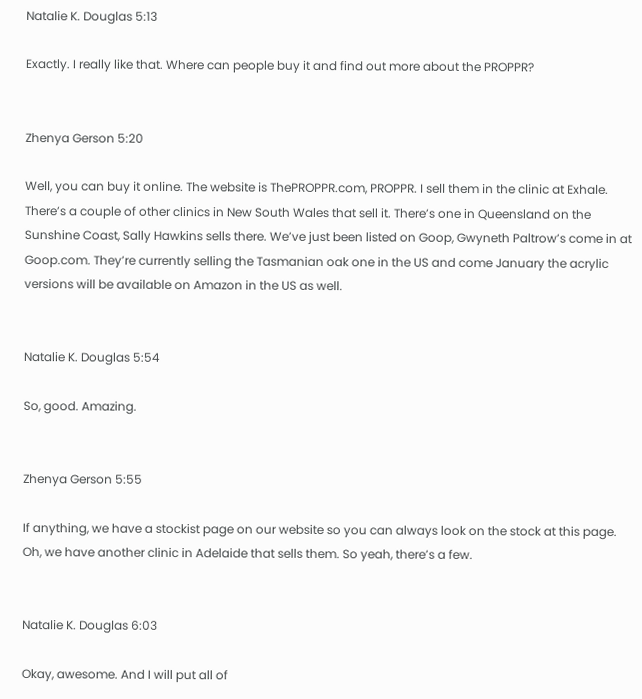Natalie K. Douglas 5:13

Exactly. I really like that. Where can people buy it and find out more about the PROPPR?


Zhenya Gerson 5:20

Well, you can buy it online. The website is ThePROPPR.com, PROPPR. I sell them in the clinic at Exhale. There’s a couple of other clinics in New South Wales that sell it. There’s one in Queensland on the Sunshine Coast, Sally Hawkins sells there. We’ve just been listed on Goop, Gwyneth Paltrow’s come in at Goop.com. They’re currently selling the Tasmanian oak one in the US and come January the acrylic versions will be available on Amazon in the US as well.


Natalie K. Douglas 5:54

So, good. Amazing.


Zhenya Gerson 5:55

If anything, we have a stockist page on our website so you can always look on the stock at this page. Oh, we have another clinic in Adelaide that sells them. So yeah, there’s a few.


Natalie K. Douglas 6:03

Okay, awesome. And I will put all of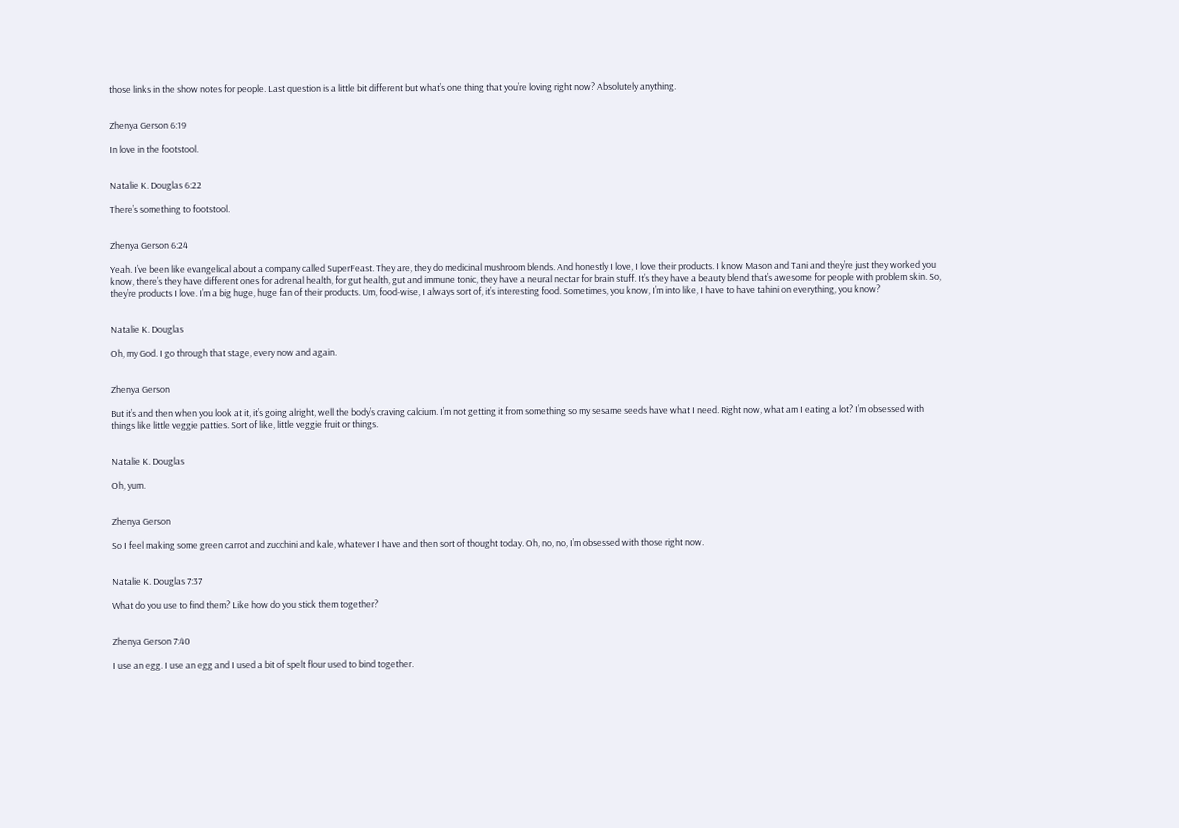those links in the show notes for people. Last question is a little bit different but what’s one thing that you’re loving right now? Absolutely anything.


Zhenya Gerson 6:19

In love in the footstool.


Natalie K. Douglas 6:22

There’s something to footstool.


Zhenya Gerson 6:24

Yeah. I’ve been like evangelical about a company called SuperFeast. They are, they do medicinal mushroom blends. And honestly I love, I love their products. I know Mason and Tani and they’re just they worked you know, there’s they have different ones for adrenal health, for gut health, gut and immune tonic, they have a neural nectar for brain stuff. It’s they have a beauty blend that’s awesome for people with problem skin. So, they’re products I love. I’m a big huge, huge fan of their products. Um, food-wise, I always sort of, it’s interesting food. Sometimes, you know, I’m into like, I have to have tahini on everything, you know?


Natalie K. Douglas

Oh, my God. I go through that stage, every now and again.


Zhenya Gerson

But it’s and then when you look at it, it’s going alright, well the body’s craving calcium. I’m not getting it from something so my sesame seeds have what I need. Right now, what am I eating a lot? I’m obsessed with things like little veggie patties. Sort of like, little veggie fruit or things.


Natalie K. Douglas

Oh, yum.


Zhenya Gerson

So I feel making some green carrot and zucchini and kale, whatever I have and then sort of thought today. Oh, no, no, I’m obsessed with those right now.


Natalie K. Douglas 7:37

What do you use to find them? Like how do you stick them together?


Zhenya Gerson 7:40

I use an egg. I use an egg and I used a bit of spelt flour used to bind together.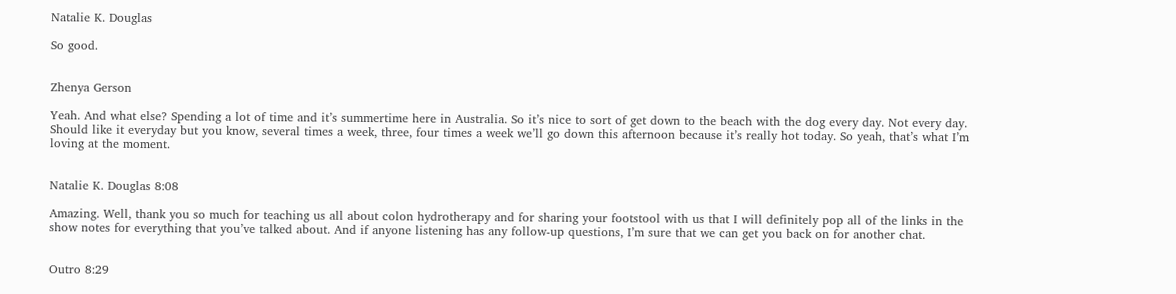Natalie K. Douglas

So good.


Zhenya Gerson

Yeah. And what else? Spending a lot of time and it’s summertime here in Australia. So it’s nice to sort of get down to the beach with the dog every day. Not every day. Should like it everyday but you know, several times a week, three, four times a week we’ll go down this afternoon because it’s really hot today. So yeah, that’s what I’m loving at the moment.


Natalie K. Douglas 8:08

Amazing. Well, thank you so much for teaching us all about colon hydrotherapy and for sharing your footstool with us that I will definitely pop all of the links in the show notes for everything that you’ve talked about. And if anyone listening has any follow-up questions, I’m sure that we can get you back on for another chat.


Outro 8:29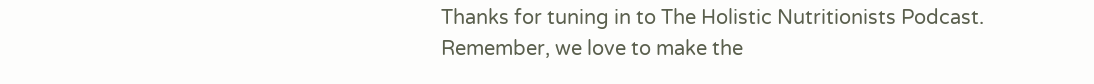Thanks for tuning in to The Holistic Nutritionists Podcast. Remember, we love to make the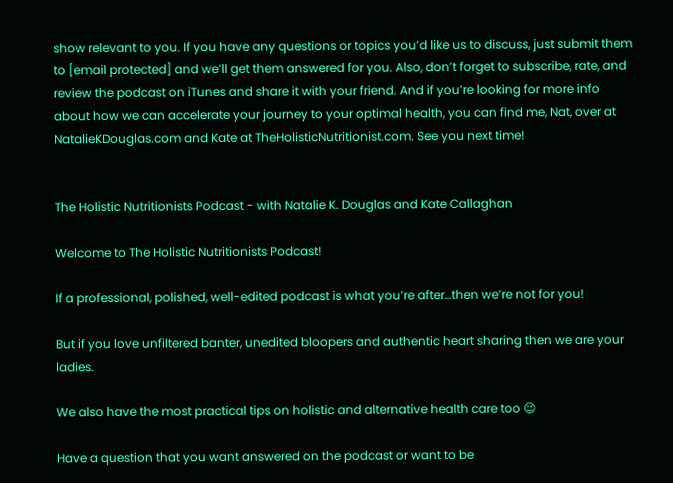show relevant to you. If you have any questions or topics you’d like us to discuss, just submit them to [email protected] and we’ll get them answered for you. Also, don’t forget to subscribe, rate, and review the podcast on iTunes and share it with your friend. And if you’re looking for more info about how we can accelerate your journey to your optimal health, you can find me, Nat, over at NatalieKDouglas.com and Kate at TheHolisticNutritionist.com. See you next time!


The Holistic Nutritionists Podcast - with Natalie K. Douglas and Kate Callaghan

Welcome to The Holistic Nutritionists Podcast!

If a professional, polished, well-edited podcast is what you’re after…then we’re not for you!

But if you love unfiltered banter, unedited bloopers and authentic heart sharing then we are your ladies.

We also have the most practical tips on holistic and alternative health care too 😉

Have a question that you want answered on the podcast or want to be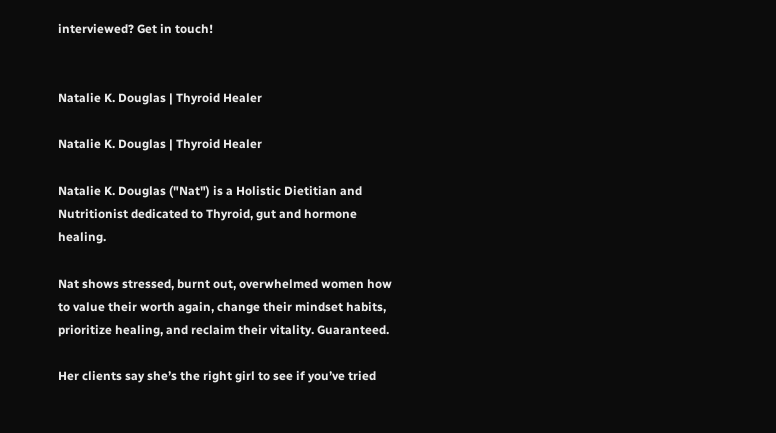interviewed? Get in touch!


Natalie K. Douglas | Thyroid Healer

Natalie K. Douglas | Thyroid Healer

Natalie K. Douglas ("Nat") is a Holistic Dietitian and Nutritionist dedicated to Thyroid, gut and hormone healing.

Nat shows stressed, burnt out, overwhelmed women how to value their worth again, change their mindset habits, prioritize healing, and reclaim their vitality. Guaranteed.

Her clients say she’s the right girl to see if you’ve tried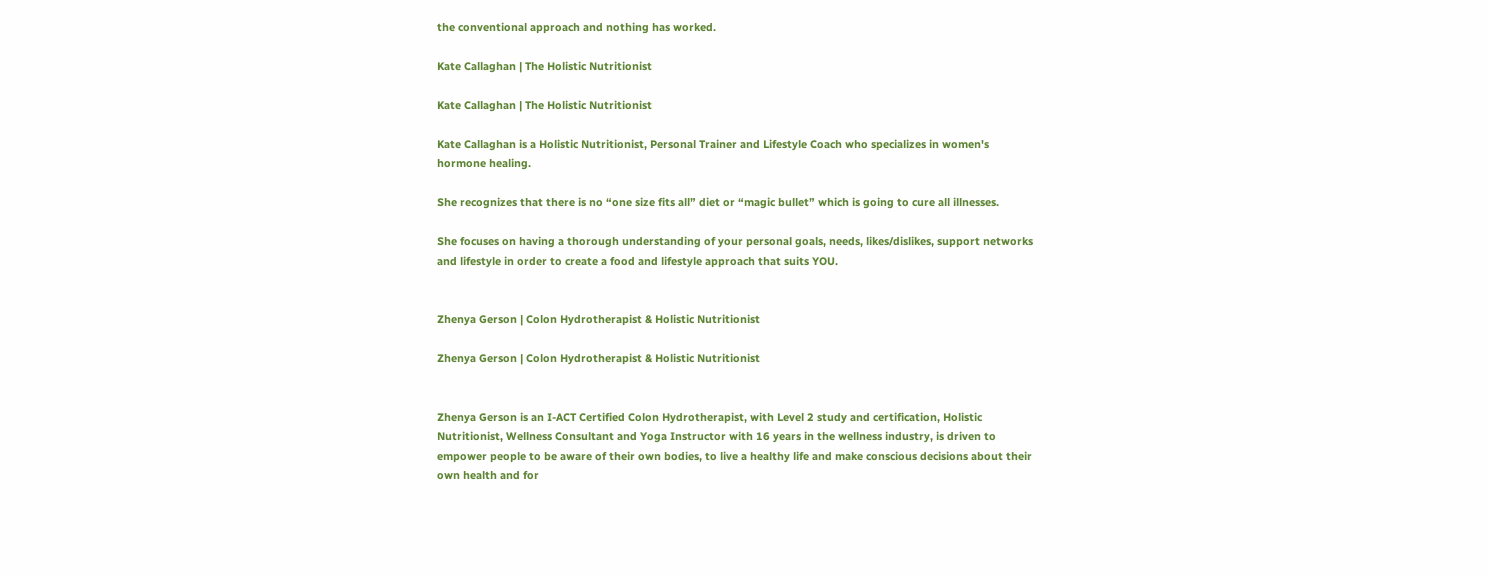the conventional approach and nothing has worked.

Kate Callaghan | The Holistic Nutritionist

Kate Callaghan | The Holistic Nutritionist

Kate Callaghan is a Holistic Nutritionist, Personal Trainer and Lifestyle Coach who specializes in women's hormone healing.

She recognizes that there is no “one size fits all” diet or “magic bullet” which is going to cure all illnesses.

She focuses on having a thorough understanding of your personal goals, needs, likes/dislikes, support networks and lifestyle in order to create a food and lifestyle approach that suits YOU.


Zhenya Gerson | Colon Hydrotherapist & Holistic Nutritionist

Zhenya Gerson | Colon Hydrotherapist & Holistic Nutritionist


Zhenya Gerson is an I-ACT Certified Colon Hydrotherapist, with Level 2 study and certification, Holistic Nutritionist, Wellness Consultant and Yoga Instructor with 16 years in the wellness industry, is driven to empower people to be aware of their own bodies, to live a healthy life and make conscious decisions about their own health and for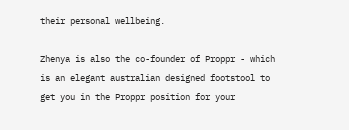their personal wellbeing.

Zhenya is also the co-founder of Proppr - which is an elegant australian designed footstool to get you in the Proppr position for your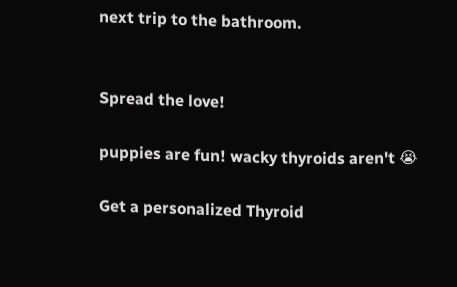next trip to the bathroom.


Spread the love!

puppies are fun! wacky thyroids aren't 😭

Get a personalized Thyroid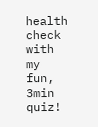health check with my fun, 3min quiz!